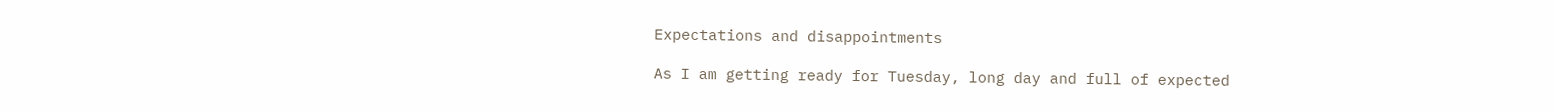Expectations and disappointments

As I am getting ready for Tuesday, long day and full of expected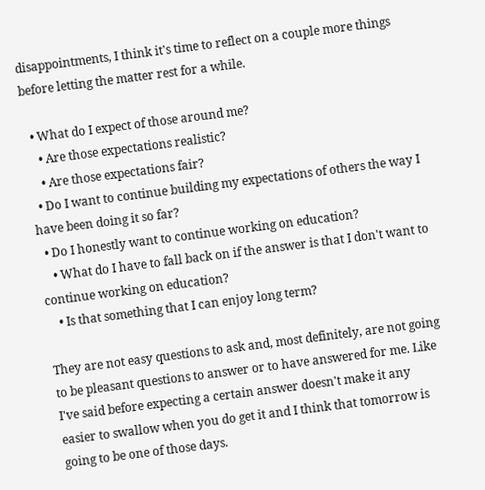disappointments, I think it's time to reflect on a couple more things before letting the matter rest for a while.

  • What do I expect of those around me?
    • Are those expectations realistic?
    • Are those expectations fair?
  • Do I want to continue building my expectations of others the way I have been doing it so far?
  • Do I honestly want to continue working on education?
    • What do I have to fall back on if the answer is that I don't want to continue working on education?
    • Is that something that I can enjoy long term?

They are not easy questions to ask and, most definitely, are not going to be pleasant questions to answer or to have answered for me. Like I've said before expecting a certain answer doesn't make it any easier to swallow when you do get it and I think that tomorrow is going to be one of those days.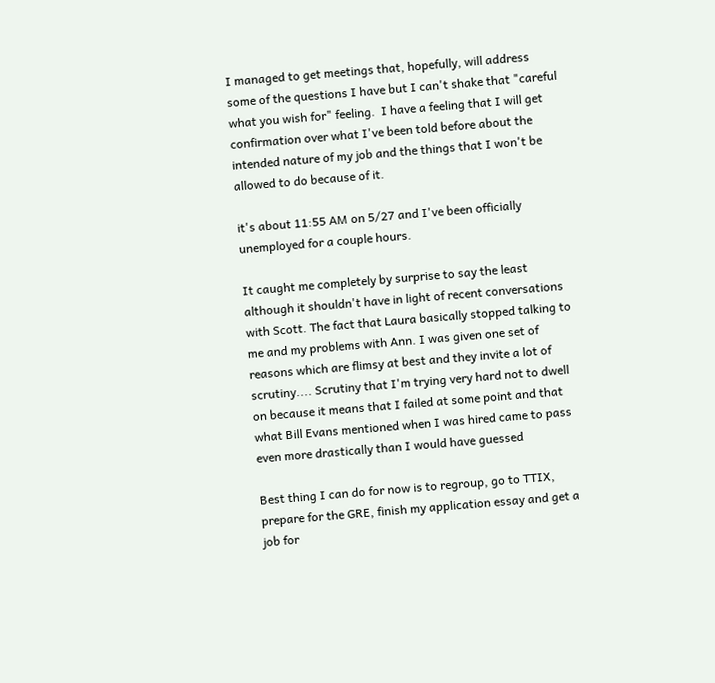I managed to get meetings that, hopefully, will address some of the questions I have but I can't shake that "careful what you wish for" feeling.  I have a feeling that I will get confirmation over what I've been told before about the intended nature of my job and the things that I won't be allowed to do because of it.

it's about 11:55 AM on 5/27 and I've been officially unemployed for a couple hours.

It caught me completely by surprise to say the least although it shouldn't have in light of recent conversations with Scott. The fact that Laura basically stopped talking to me and my problems with Ann. I was given one set of reasons which are flimsy at best and they invite a lot of scrutiny.... Scrutiny that I'm trying very hard not to dwell on because it means that I failed at some point and that what Bill Evans mentioned when I was hired came to pass even more drastically than I would have guessed

Best thing I can do for now is to regroup, go to TTIX, prepare for the GRE, finish my application essay and get a job for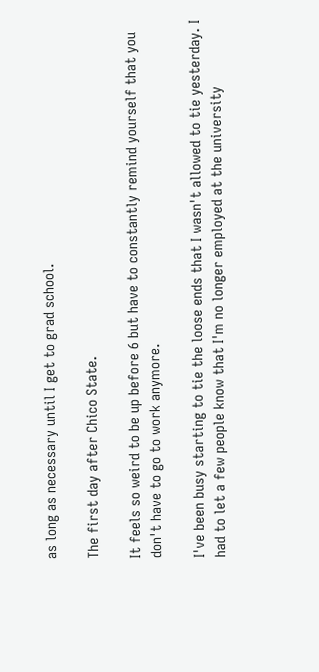as long as necessary until I get to grad school.

The first day after Chico State.

It feels so weird to be up before 6 but have to constantly remind yourself that you don't have to go to work anymore.

I've been busy starting to tie the loose ends that I wasn't allowed to tie yesterday. I had to let a few people know that I'm no longer employed at the university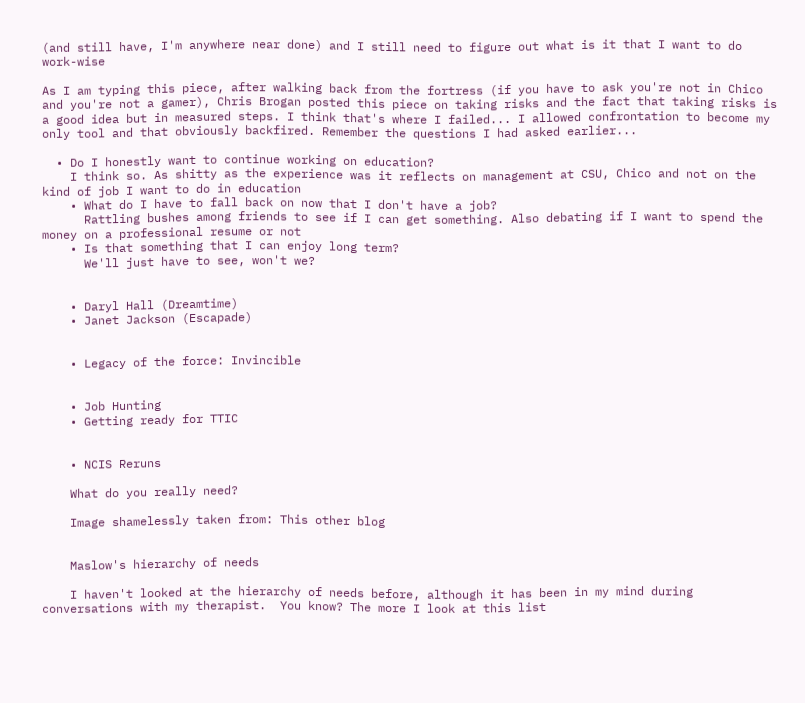(and still have, I'm anywhere near done) and I still need to figure out what is it that I want to do work-wise

As I am typing this piece, after walking back from the fortress (if you have to ask you're not in Chico and you're not a gamer), Chris Brogan posted this piece on taking risks and the fact that taking risks is a good idea but in measured steps. I think that's where I failed... I allowed confrontation to become my only tool and that obviously backfired. Remember the questions I had asked earlier...

  • Do I honestly want to continue working on education?
    I think so. As shitty as the experience was it reflects on management at CSU, Chico and not on the kind of job I want to do in education
    • What do I have to fall back on now that I don't have a job?
      Rattling bushes among friends to see if I can get something. Also debating if I want to spend the money on a professional resume or not
    • Is that something that I can enjoy long term?
      We'll just have to see, won't we?


    • Daryl Hall (Dreamtime)
    • Janet Jackson (Escapade)


    • Legacy of the force: Invincible


    • Job Hunting
    • Getting ready for TTIC


    • NCIS Reruns

    What do you really need?

    Image shamelessly taken from: This other blog


    Maslow's hierarchy of needs

    I haven't looked at the hierarchy of needs before, although it has been in my mind during conversations with my therapist.  You know? The more I look at this list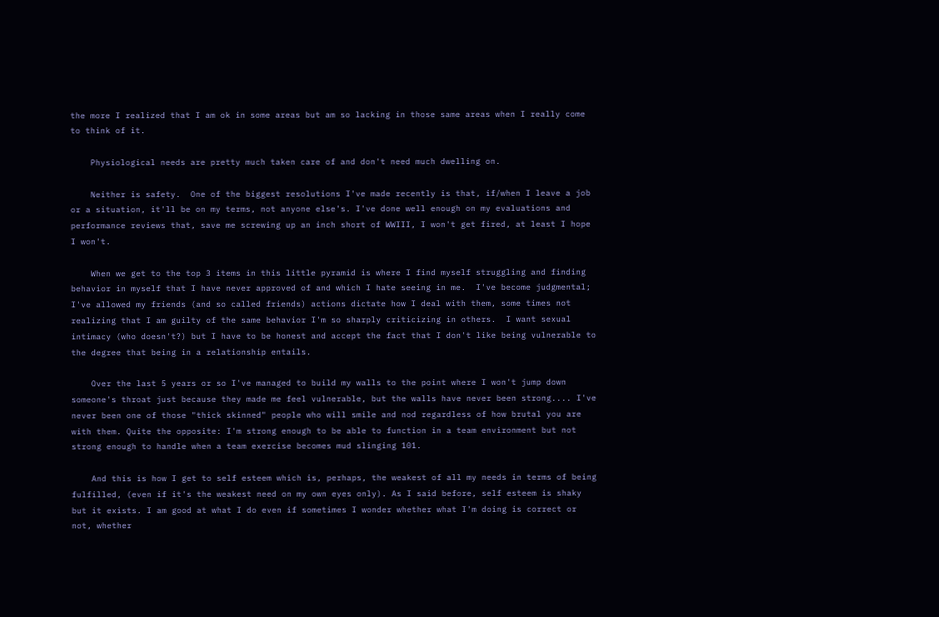the more I realized that I am ok in some areas but am so lacking in those same areas when I really come to think of it.

    Physiological needs are pretty much taken care of and don't need much dwelling on.

    Neither is safety.  One of the biggest resolutions I've made recently is that, if/when I leave a job or a situation, it'll be on my terms, not anyone else's. I've done well enough on my evaluations and performance reviews that, save me screwing up an inch short of WWIII, I won't get fired, at least I hope I won't.

    When we get to the top 3 items in this little pyramid is where I find myself struggling and finding behavior in myself that I have never approved of and which I hate seeing in me.  I've become judgmental; I've allowed my friends (and so called friends) actions dictate how I deal with them, some times not realizing that I am guilty of the same behavior I'm so sharply criticizing in others.  I want sexual intimacy (who doesn't?) but I have to be honest and accept the fact that I don't like being vulnerable to the degree that being in a relationship entails.

    Over the last 5 years or so I've managed to build my walls to the point where I won't jump down someone's throat just because they made me feel vulnerable, but the walls have never been strong.... I've never been one of those "thick skinned" people who will smile and nod regardless of how brutal you are with them. Quite the opposite: I'm strong enough to be able to function in a team environment but not strong enough to handle when a team exercise becomes mud slinging 101.

    And this is how I get to self esteem which is, perhaps, the weakest of all my needs in terms of being fulfilled, (even if it's the weakest need on my own eyes only). As I said before, self esteem is shaky but it exists. I am good at what I do even if sometimes I wonder whether what I'm doing is correct or not, whether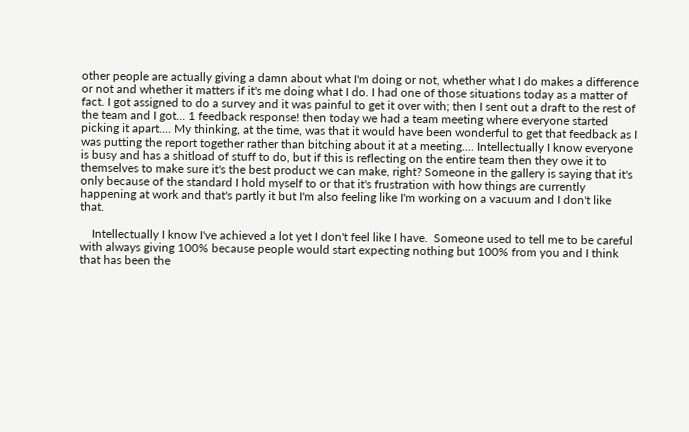other people are actually giving a damn about what I'm doing or not, whether what I do makes a difference or not and whether it matters if it's me doing what I do. I had one of those situations today as a matter of fact. I got assigned to do a survey and it was painful to get it over with; then I sent out a draft to the rest of the team and I got... 1 feedback response! then today we had a team meeting where everyone started picking it apart.... My thinking, at the time, was that it would have been wonderful to get that feedback as I was putting the report together rather than bitching about it at a meeting.... Intellectually I know everyone is busy and has a shitload of stuff to do, but if this is reflecting on the entire team then they owe it to themselves to make sure it's the best product we can make, right? Someone in the gallery is saying that it's only because of the standard I hold myself to or that it's frustration with how things are currently happening at work and that's partly it but I'm also feeling like I'm working on a vacuum and I don't like that.

    Intellectually I know I've achieved a lot yet I don't feel like I have.  Someone used to tell me to be careful with always giving 100% because people would start expecting nothing but 100% from you and I think that has been the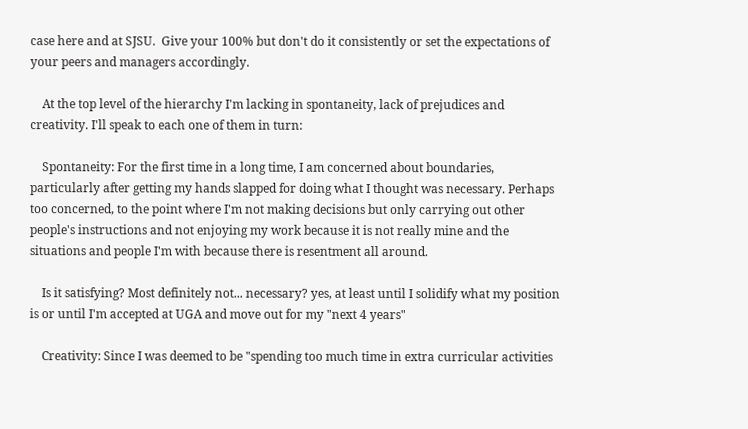case here and at SJSU.  Give your 100% but don't do it consistently or set the expectations of your peers and managers accordingly.

    At the top level of the hierarchy I'm lacking in spontaneity, lack of prejudices and creativity. I'll speak to each one of them in turn:

    Spontaneity: For the first time in a long time, I am concerned about boundaries, particularly after getting my hands slapped for doing what I thought was necessary. Perhaps too concerned, to the point where I'm not making decisions but only carrying out other people's instructions and not enjoying my work because it is not really mine and the situations and people I'm with because there is resentment all around.

    Is it satisfying? Most definitely not... necessary? yes, at least until I solidify what my position is or until I'm accepted at UGA and move out for my "next 4 years"

    Creativity: Since I was deemed to be "spending too much time in extra curricular activities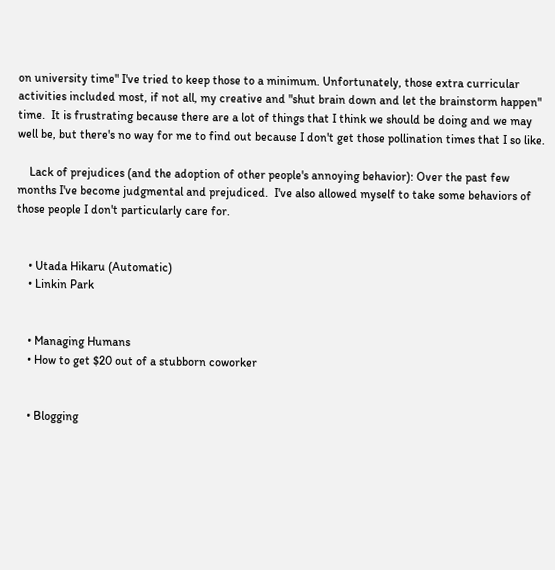on university time" I've tried to keep those to a minimum. Unfortunately, those extra curricular activities included most, if not all, my creative and "shut brain down and let the brainstorm happen" time.  It is frustrating because there are a lot of things that I think we should be doing and we may well be, but there's no way for me to find out because I don't get those pollination times that I so like.

    Lack of prejudices (and the adoption of other people's annoying behavior): Over the past few months I've become judgmental and prejudiced.  I've also allowed myself to take some behaviors of those people I don't particularly care for.


    • Utada Hikaru (Automatic)
    • Linkin Park


    • Managing Humans
    • How to get $20 out of a stubborn coworker


    • Blogging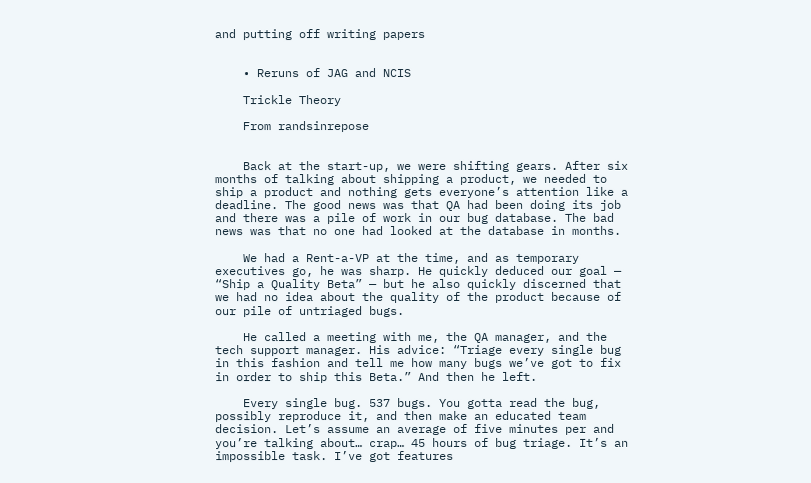and putting off writing papers


    • Reruns of JAG and NCIS

    Trickle Theory

    From randsinrepose


    Back at the start-up, we were shifting gears. After six months of talking about shipping a product, we needed to ship a product and nothing gets everyone’s attention like a deadline. The good news was that QA had been doing its job and there was a pile of work in our bug database. The bad news was that no one had looked at the database in months.

    We had a Rent-a-VP at the time, and as temporary executives go, he was sharp. He quickly deduced our goal — “Ship a Quality Beta” — but he also quickly discerned that we had no idea about the quality of the product because of our pile of untriaged bugs.

    He called a meeting with me, the QA manager, and the tech support manager. His advice: “Triage every single bug in this fashion and tell me how many bugs we’ve got to fix in order to ship this Beta.” And then he left.

    Every single bug. 537 bugs. You gotta read the bug, possibly reproduce it, and then make an educated team decision. Let’s assume an average of five minutes per and you’re talking about… crap… 45 hours of bug triage. It’s an impossible task. I’ve got features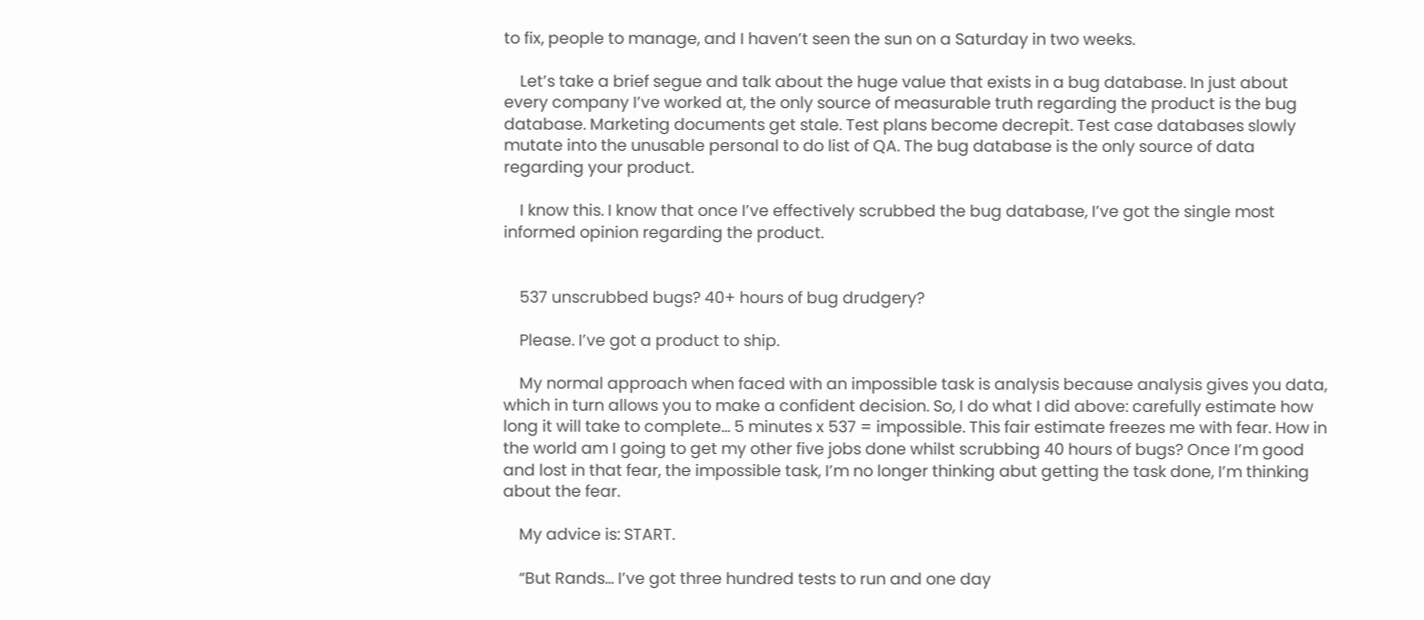to fix, people to manage, and I haven’t seen the sun on a Saturday in two weeks.

    Let’s take a brief segue and talk about the huge value that exists in a bug database. In just about every company I’ve worked at, the only source of measurable truth regarding the product is the bug database. Marketing documents get stale. Test plans become decrepit. Test case databases slowly mutate into the unusable personal to do list of QA. The bug database is the only source of data regarding your product.

    I know this. I know that once I’ve effectively scrubbed the bug database, I’ve got the single most informed opinion regarding the product.


    537 unscrubbed bugs? 40+ hours of bug drudgery?

    Please. I’ve got a product to ship.

    My normal approach when faced with an impossible task is analysis because analysis gives you data, which in turn allows you to make a confident decision. So, I do what I did above: carefully estimate how long it will take to complete… 5 minutes x 537 = impossible. This fair estimate freezes me with fear. How in the world am I going to get my other five jobs done whilst scrubbing 40 hours of bugs? Once I’m good and lost in that fear, the impossible task, I’m no longer thinking abut getting the task done, I’m thinking about the fear.

    My advice is: START.

    “But Rands… I’ve got three hundred tests to run and one day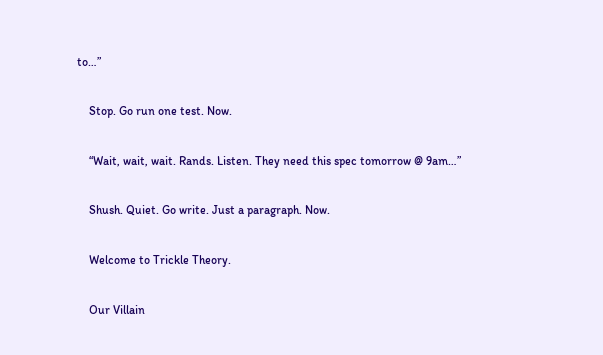to…”

    Stop. Go run one test. Now.

    “Wait, wait, wait. Rands. Listen. They need this spec tomorrow @ 9am…”

    Shush. Quiet. Go write. Just a paragraph. Now.

    Welcome to Trickle Theory.

    Our Villain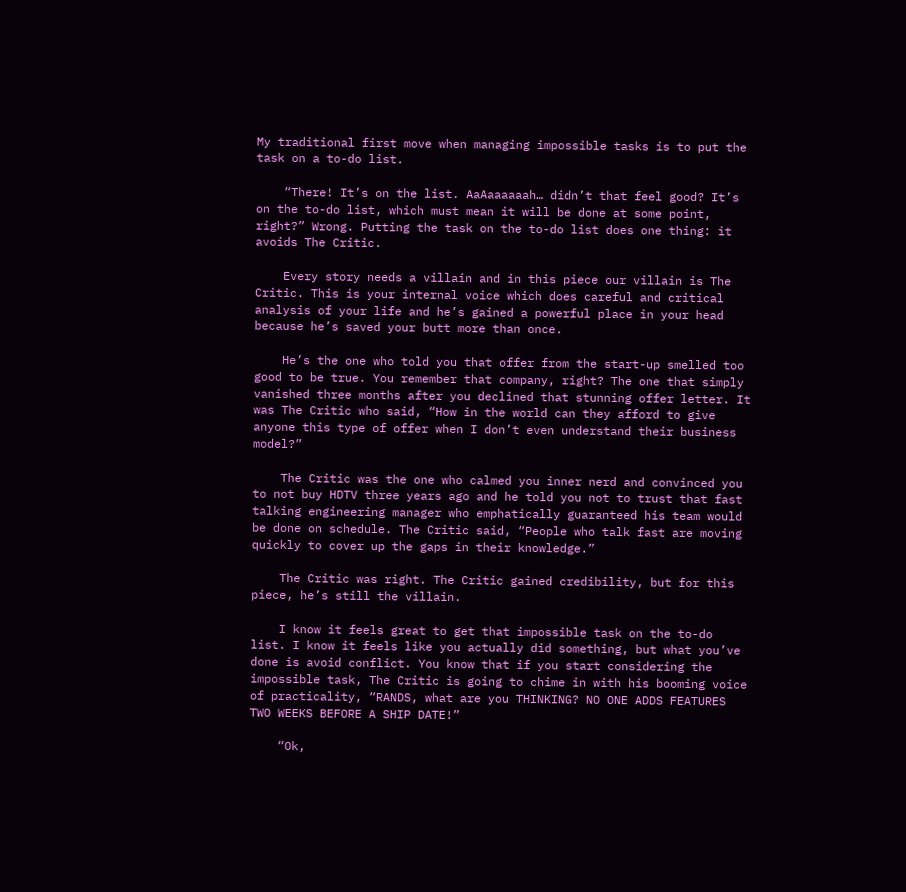My traditional first move when managing impossible tasks is to put the task on a to-do list.

    “There! It’s on the list. AaAaaaaaah… didn’t that feel good? It’s on the to-do list, which must mean it will be done at some point, right?” Wrong. Putting the task on the to-do list does one thing: it avoids The Critic.

    Every story needs a villain and in this piece our villain is The Critic. This is your internal voice which does careful and critical analysis of your life and he’s gained a powerful place in your head because he’s saved your butt more than once.

    He’s the one who told you that offer from the start-up smelled too good to be true. You remember that company, right? The one that simply vanished three months after you declined that stunning offer letter. It was The Critic who said, “How in the world can they afford to give anyone this type of offer when I don’t even understand their business model?”

    The Critic was the one who calmed you inner nerd and convinced you to not buy HDTV three years ago and he told you not to trust that fast talking engineering manager who emphatically guaranteed his team would be done on schedule. The Critic said, “People who talk fast are moving quickly to cover up the gaps in their knowledge.”

    The Critic was right. The Critic gained credibility, but for this piece, he’s still the villain.

    I know it feels great to get that impossible task on the to-do list. I know it feels like you actually did something, but what you’ve done is avoid conflict. You know that if you start considering the impossible task, The Critic is going to chime in with his booming voice of practicality, “RANDS, what are you THINKING? NO ONE ADDS FEATURES TWO WEEKS BEFORE A SHIP DATE!”

    “Ok,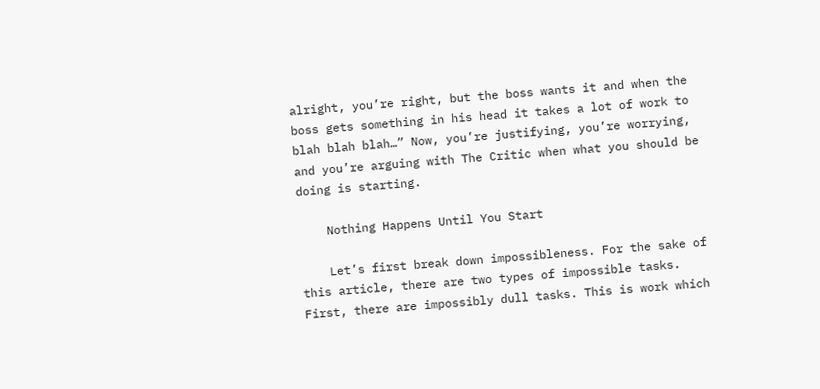alright, you’re right, but the boss wants it and when the boss gets something in his head it takes a lot of work to blah blah blah…” Now, you’re justifying, you’re worrying, and you’re arguing with The Critic when what you should be doing is starting.

    Nothing Happens Until You Start

    Let’s first break down impossibleness. For the sake of this article, there are two types of impossible tasks. First, there are impossibly dull tasks. This is work which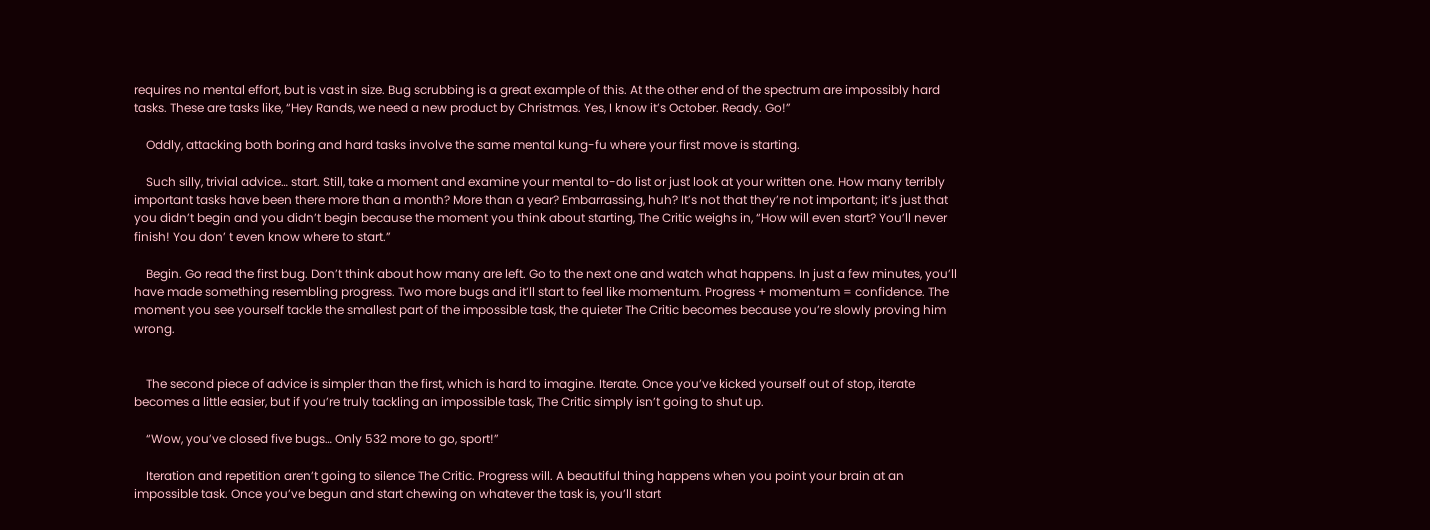requires no mental effort, but is vast in size. Bug scrubbing is a great example of this. At the other end of the spectrum are impossibly hard tasks. These are tasks like, “Hey Rands, we need a new product by Christmas. Yes, I know it’s October. Ready. Go!”

    Oddly, attacking both boring and hard tasks involve the same mental kung-fu where your first move is starting.

    Such silly, trivial advice… start. Still, take a moment and examine your mental to-do list or just look at your written one. How many terribly important tasks have been there more than a month? More than a year? Embarrassing, huh? It’s not that they’re not important; it’s just that you didn’t begin and you didn’t begin because the moment you think about starting, The Critic weighs in, “How will even start? You’ll never finish! You don’ t even know where to start.”

    Begin. Go read the first bug. Don’t think about how many are left. Go to the next one and watch what happens. In just a few minutes, you’ll have made something resembling progress. Two more bugs and it’ll start to feel like momentum. Progress + momentum = confidence. The moment you see yourself tackle the smallest part of the impossible task, the quieter The Critic becomes because you’re slowly proving him wrong.


    The second piece of advice is simpler than the first, which is hard to imagine. Iterate. Once you’ve kicked yourself out of stop, iterate becomes a little easier, but if you’re truly tackling an impossible task, The Critic simply isn’t going to shut up.

    “Wow, you’ve closed five bugs… Only 532 more to go, sport!”

    Iteration and repetition aren’t going to silence The Critic. Progress will. A beautiful thing happens when you point your brain at an impossible task. Once you’ve begun and start chewing on whatever the task is, you’ll start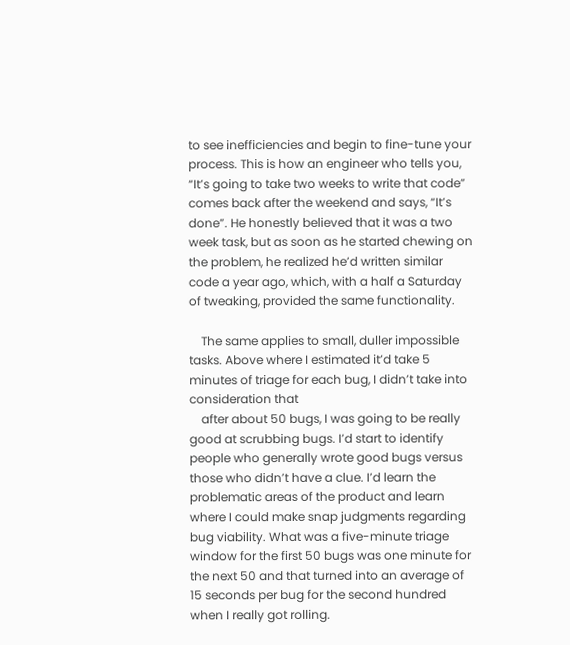to see inefficiencies and begin to fine-tune your process. This is how an engineer who tells you, “It’s going to take two weeks to write that code” comes back after the weekend and says, “It’s done”. He honestly believed that it was a two week task, but as soon as he started chewing on the problem, he realized he’d written similar code a year ago, which, with a half a Saturday of tweaking, provided the same functionality.

    The same applies to small, duller impossible tasks. Above where I estimated it’d take 5 minutes of triage for each bug, I didn’t take into consideration that
    after about 50 bugs, I was going to be really good at scrubbing bugs. I’d start to identify people who generally wrote good bugs versus those who didn’t have a clue. I’d learn the problematic areas of the product and learn where I could make snap judgments regarding bug viability. What was a five-minute triage window for the first 50 bugs was one minute for the next 50 and that turned into an average of 15 seconds per bug for the second hundred when I really got rolling.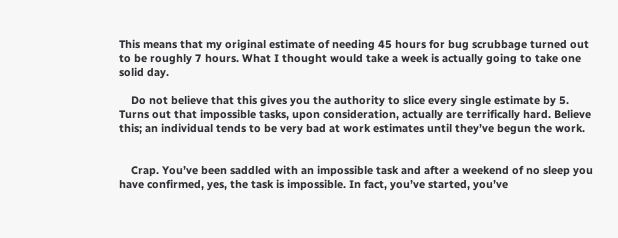This means that my original estimate of needing 45 hours for bug scrubbage turned out to be roughly 7 hours. What I thought would take a week is actually going to take one solid day.

    Do not believe that this gives you the authority to slice every single estimate by 5. Turns out that impossible tasks, upon consideration, actually are terrifically hard. Believe this; an individual tends to be very bad at work estimates until they’ve begun the work.


    Crap. You’ve been saddled with an impossible task and after a weekend of no sleep you have confirmed, yes, the task is impossible. In fact, you’ve started, you’ve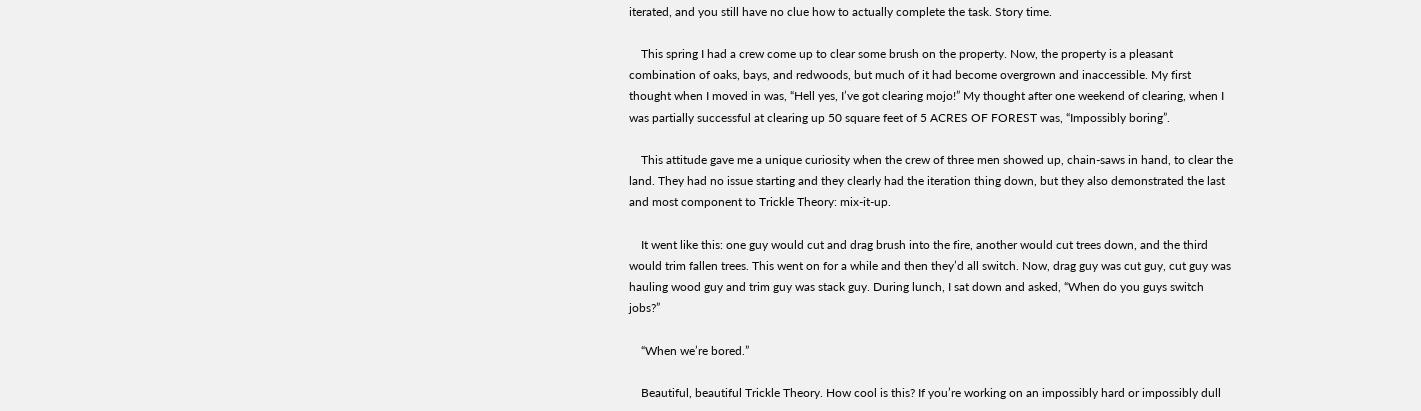iterated, and you still have no clue how to actually complete the task. Story time.

    This spring I had a crew come up to clear some brush on the property. Now, the property is a pleasant combination of oaks, bays, and redwoods, but much of it had become overgrown and inaccessible. My first thought when I moved in was, “Hell yes, I’ve got clearing mojo!” My thought after one weekend of clearing, when I was partially successful at clearing up 50 square feet of 5 ACRES OF FOREST was, “Impossibly boring”.

    This attitude gave me a unique curiosity when the crew of three men showed up, chain-saws in hand, to clear the land. They had no issue starting and they clearly had the iteration thing down, but they also demonstrated the last and most component to Trickle Theory: mix-it-up.

    It went like this: one guy would cut and drag brush into the fire, another would cut trees down, and the third would trim fallen trees. This went on for a while and then they’d all switch. Now, drag guy was cut guy, cut guy was hauling wood guy and trim guy was stack guy. During lunch, I sat down and asked, “When do you guys switch jobs?”

    “When we’re bored.”

    Beautiful, beautiful Trickle Theory. How cool is this? If you’re working on an impossibly hard or impossibly dull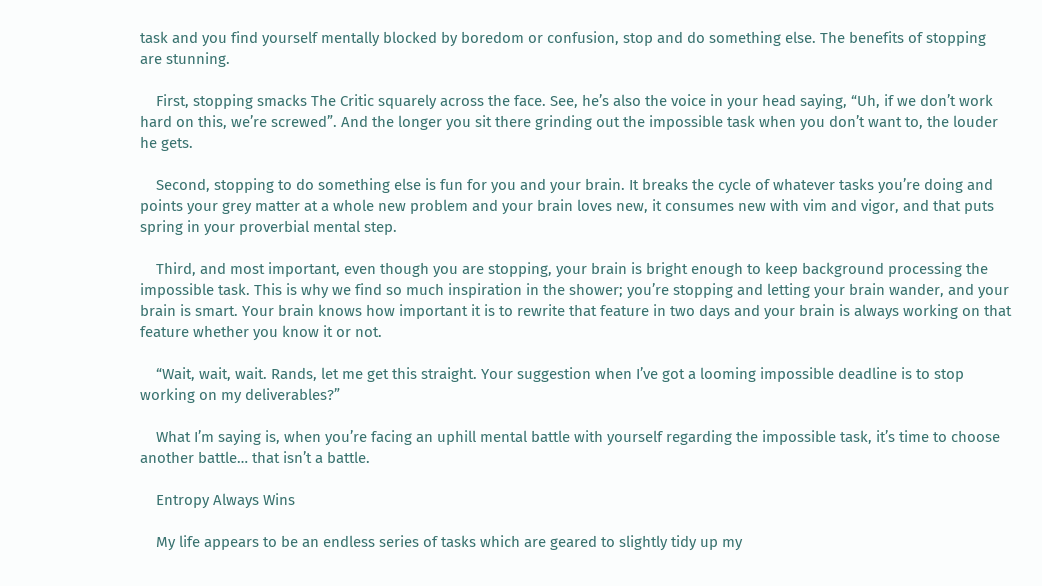task and you find yourself mentally blocked by boredom or confusion, stop and do something else. The benefits of stopping are stunning.

    First, stopping smacks The Critic squarely across the face. See, he’s also the voice in your head saying, “Uh, if we don’t work hard on this, we’re screwed”. And the longer you sit there grinding out the impossible task when you don’t want to, the louder he gets.

    Second, stopping to do something else is fun for you and your brain. It breaks the cycle of whatever tasks you’re doing and points your grey matter at a whole new problem and your brain loves new, it consumes new with vim and vigor, and that puts spring in your proverbial mental step.

    Third, and most important, even though you are stopping, your brain is bright enough to keep background processing the impossible task. This is why we find so much inspiration in the shower; you’re stopping and letting your brain wander, and your brain is smart. Your brain knows how important it is to rewrite that feature in two days and your brain is always working on that feature whether you know it or not.

    “Wait, wait, wait. Rands, let me get this straight. Your suggestion when I’ve got a looming impossible deadline is to stop working on my deliverables?”

    What I’m saying is, when you’re facing an uphill mental battle with yourself regarding the impossible task, it’s time to choose another battle… that isn’t a battle.

    Entropy Always Wins

    My life appears to be an endless series of tasks which are geared to slightly tidy up my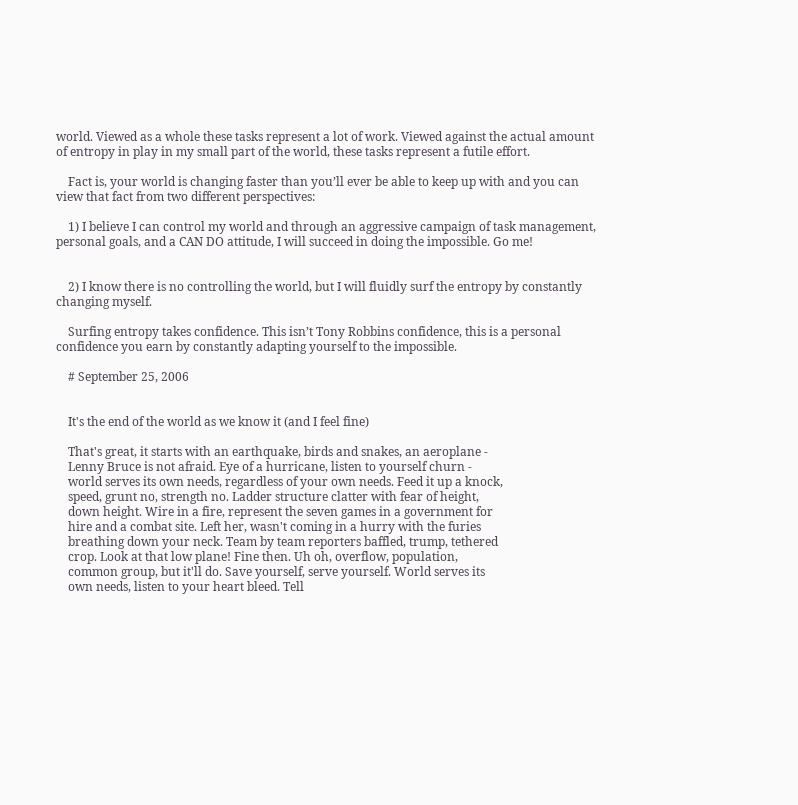world. Viewed as a whole these tasks represent a lot of work. Viewed against the actual amount of entropy in play in my small part of the world, these tasks represent a futile effort.

    Fact is, your world is changing faster than you’ll ever be able to keep up with and you can view that fact from two different perspectives:

    1) I believe I can control my world and through an aggressive campaign of task management, personal goals, and a CAN DO attitude, I will succeed in doing the impossible. Go me!


    2) I know there is no controlling the world, but I will fluidly surf the entropy by constantly changing myself.

    Surfing entropy takes confidence. This isn’t Tony Robbins confidence, this is a personal confidence you earn by constantly adapting yourself to the impossible.

    # September 25, 2006


    It's the end of the world as we know it (and I feel fine)

    That's great, it starts with an earthquake, birds and snakes, an aeroplane -
    Lenny Bruce is not afraid. Eye of a hurricane, listen to yourself churn -
    world serves its own needs, regardless of your own needs. Feed it up a knock,
    speed, grunt no, strength no. Ladder structure clatter with fear of height,
    down height. Wire in a fire, represent the seven games in a government for
    hire and a combat site. Left her, wasn't coming in a hurry with the furies
    breathing down your neck. Team by team reporters baffled, trump, tethered
    crop. Look at that low plane! Fine then. Uh oh, overflow, population,
    common group, but it'll do. Save yourself, serve yourself. World serves its
    own needs, listen to your heart bleed. Tell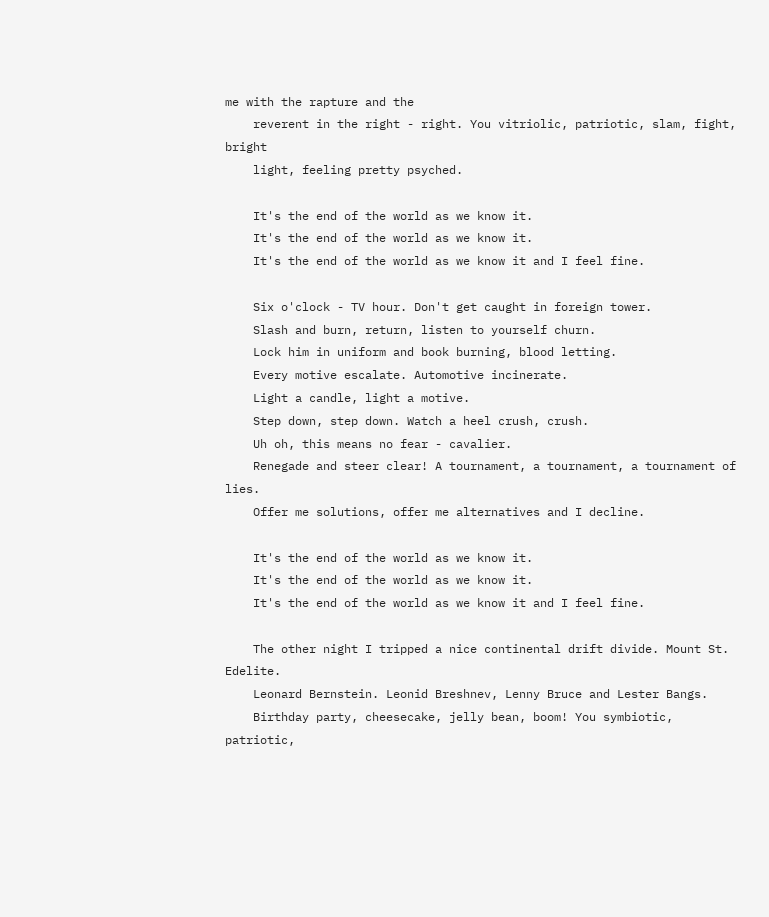me with the rapture and the
    reverent in the right - right. You vitriolic, patriotic, slam, fight, bright
    light, feeling pretty psyched.

    It's the end of the world as we know it.
    It's the end of the world as we know it.
    It's the end of the world as we know it and I feel fine.

    Six o'clock - TV hour. Don't get caught in foreign tower.
    Slash and burn, return, listen to yourself churn.
    Lock him in uniform and book burning, blood letting.
    Every motive escalate. Automotive incinerate.
    Light a candle, light a motive.
    Step down, step down. Watch a heel crush, crush.
    Uh oh, this means no fear - cavalier.
    Renegade and steer clear! A tournament, a tournament, a tournament of lies.
    Offer me solutions, offer me alternatives and I decline.

    It's the end of the world as we know it.
    It's the end of the world as we know it.
    It's the end of the world as we know it and I feel fine.

    The other night I tripped a nice continental drift divide. Mount St. Edelite.
    Leonard Bernstein. Leonid Breshnev, Lenny Bruce and Lester Bangs.
    Birthday party, cheesecake, jelly bean, boom! You symbiotic, patriotic,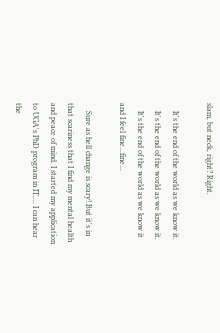slam, but neck, right? Right.

    It's the end of the world as we know it.
    It's the end of the world as we know it.
    It's the end of the world as we know it and I feel fine...fine...

    Sure as hell change is scary! But it's in that scariness that I find my mental health and peace of mind. I started my application to UGA's PhD program in IT.... I can hear the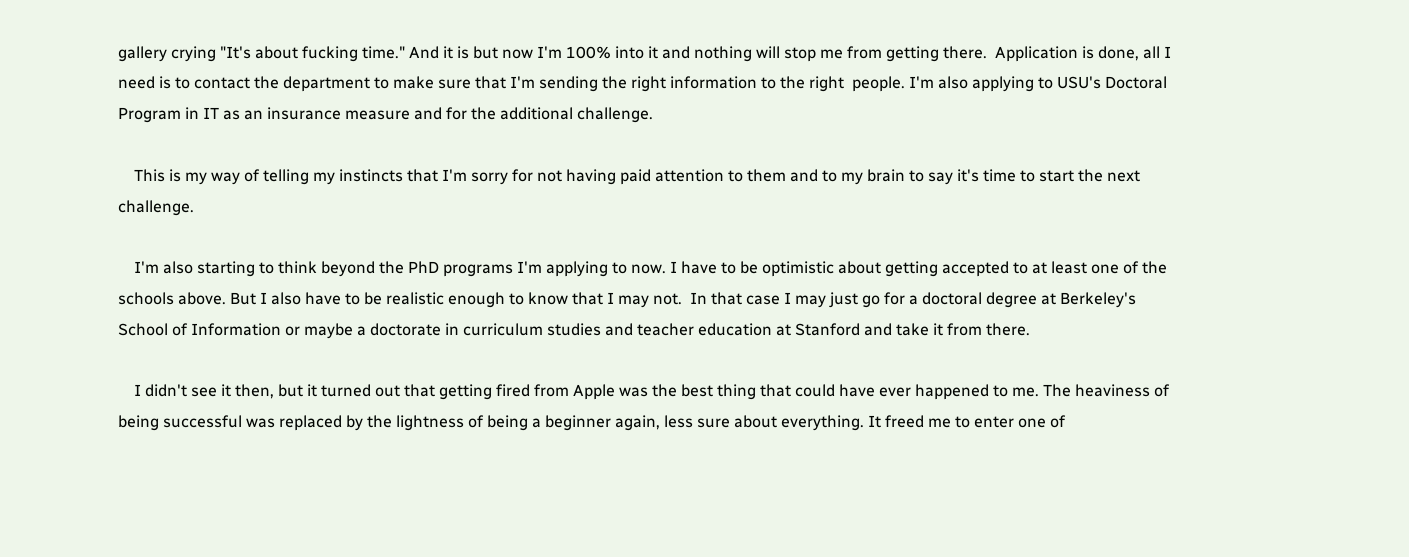gallery crying "It's about fucking time." And it is but now I'm 100% into it and nothing will stop me from getting there.  Application is done, all I need is to contact the department to make sure that I'm sending the right information to the right  people. I'm also applying to USU's Doctoral Program in IT as an insurance measure and for the additional challenge.

    This is my way of telling my instincts that I'm sorry for not having paid attention to them and to my brain to say it's time to start the next challenge.

    I'm also starting to think beyond the PhD programs I'm applying to now. I have to be optimistic about getting accepted to at least one of the schools above. But I also have to be realistic enough to know that I may not.  In that case I may just go for a doctoral degree at Berkeley's School of Information or maybe a doctorate in curriculum studies and teacher education at Stanford and take it from there.

    I didn't see it then, but it turned out that getting fired from Apple was the best thing that could have ever happened to me. The heaviness of being successful was replaced by the lightness of being a beginner again, less sure about everything. It freed me to enter one of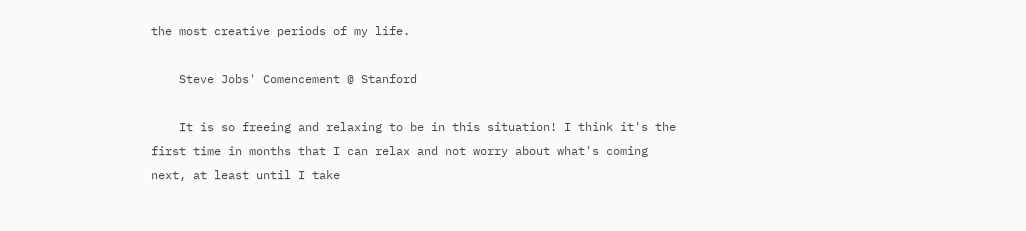the most creative periods of my life.

    Steve Jobs' Comencement @ Stanford

    It is so freeing and relaxing to be in this situation! I think it's the first time in months that I can relax and not worry about what's coming next, at least until I take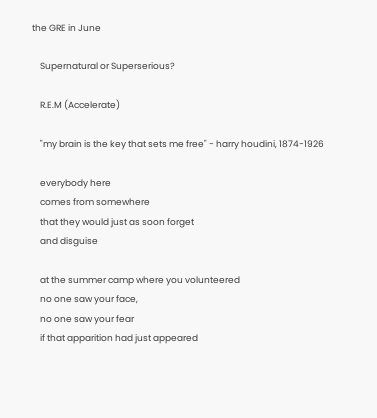the GRE in June

    Supernatural or Superserious?

    R.E.M (Accelerate)

    "my brain is the key that sets me free" - harry houdini, 1874-1926

    everybody here
    comes from somewhere
    that they would just as soon forget
    and disguise

    at the summer camp where you volunteered
    no one saw your face,
    no one saw your fear
    if that apparition had just appeared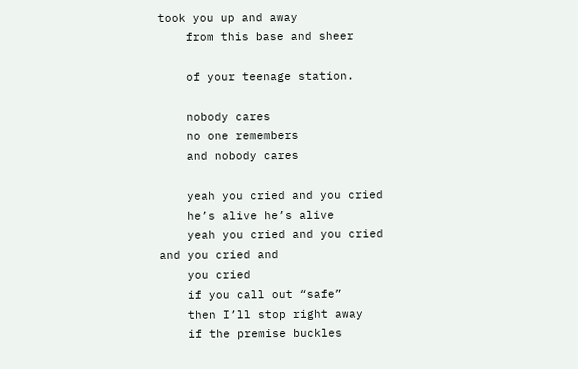took you up and away
    from this base and sheer

    of your teenage station.

    nobody cares
    no one remembers
    and nobody cares

    yeah you cried and you cried
    he’s alive he’s alive
    yeah you cried and you cried and you cried and
    you cried
    if you call out “safe”
    then I’ll stop right away
    if the premise buckles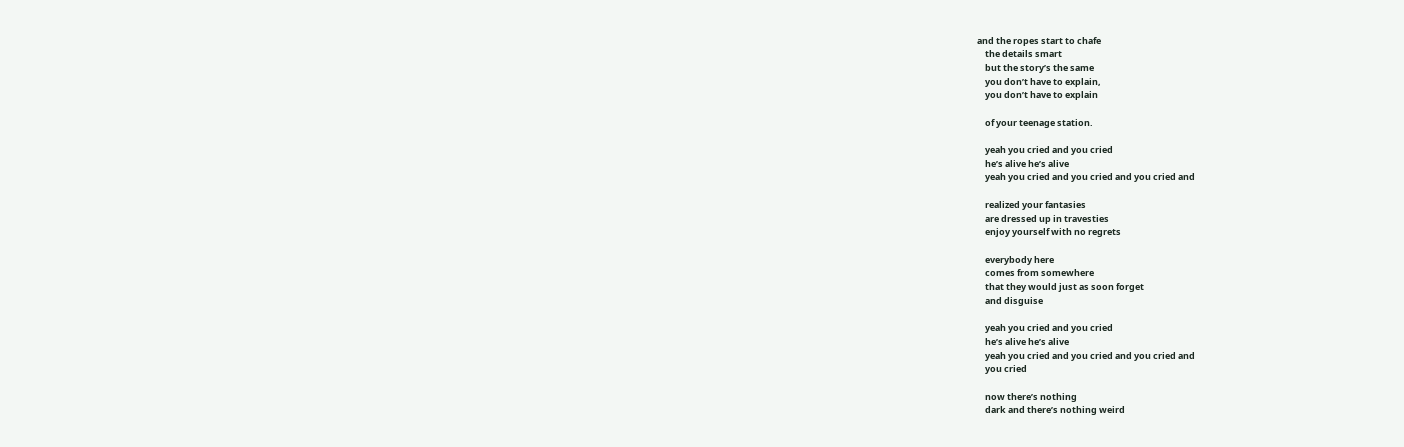and the ropes start to chafe
    the details smart
    but the story’s the same
    you don’t have to explain,
    you don’t have to explain

    of your teenage station.

    yeah you cried and you cried
    he’s alive he’s alive
    yeah you cried and you cried and you cried and

    realized your fantasies
    are dressed up in travesties
    enjoy yourself with no regrets

    everybody here
    comes from somewhere
    that they would just as soon forget
    and disguise

    yeah you cried and you cried
    he’s alive he’s alive
    yeah you cried and you cried and you cried and
    you cried

    now there’s nothing
    dark and there’s nothing weird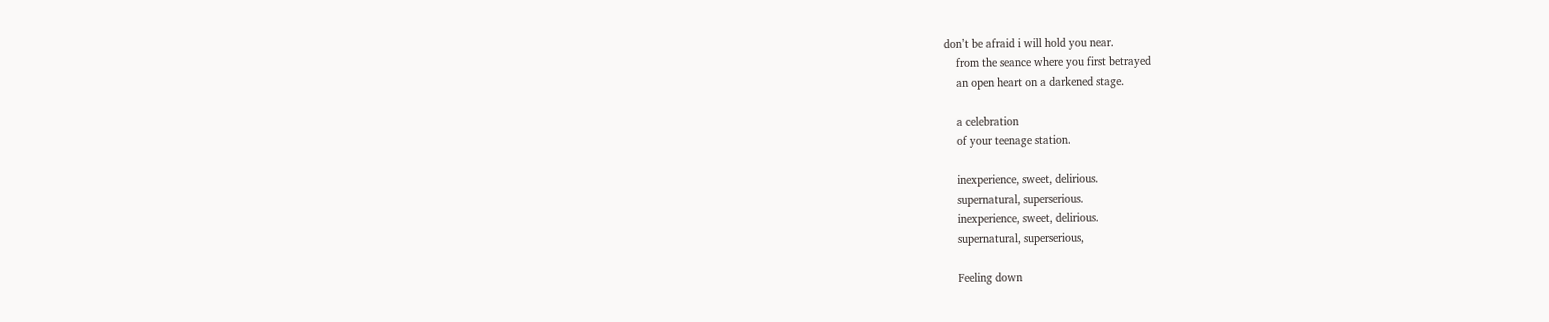don’t be afraid i will hold you near.
    from the seance where you first betrayed
    an open heart on a darkened stage.

    a celebration
    of your teenage station.

    inexperience, sweet, delirious.
    supernatural, superserious.
    inexperience, sweet, delirious.
    supernatural, superserious,

    Feeling down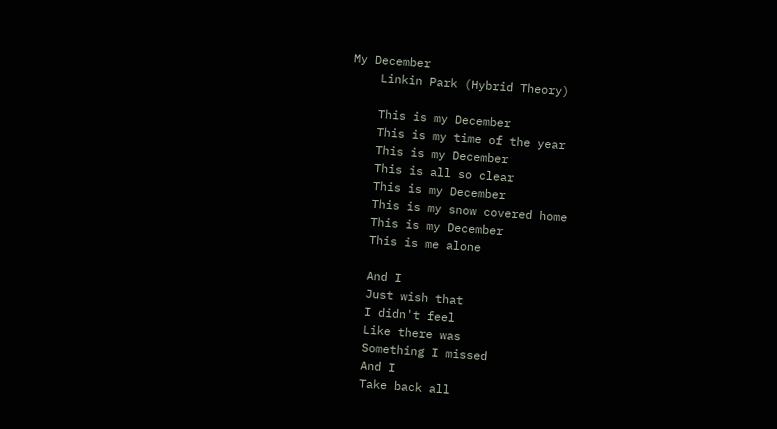My December
    Linkin Park (Hybrid Theory)

    This is my December
    This is my time of the year
    This is my December
    This is all so clear
    This is my December
    This is my snow covered home
    This is my December
    This is me alone

    And I
    Just wish that
    I didn't feel
    Like there was
    Something I missed
    And I
    Take back all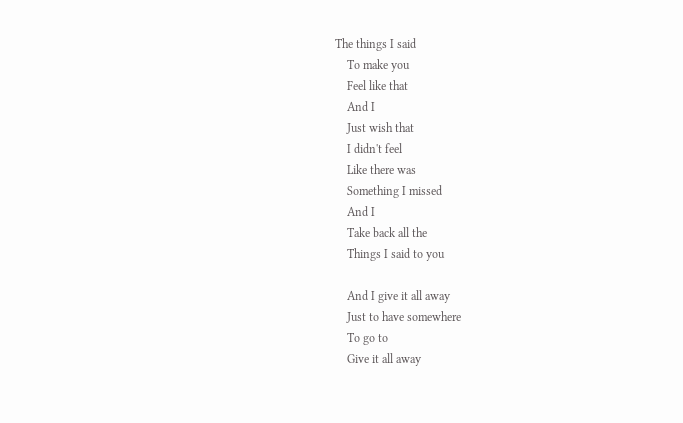The things I said
    To make you
    Feel like that
    And I
    Just wish that
    I didn't feel
    Like there was
    Something I missed
    And I
    Take back all the
    Things I said to you

    And I give it all away
    Just to have somewhere
    To go to
    Give it all away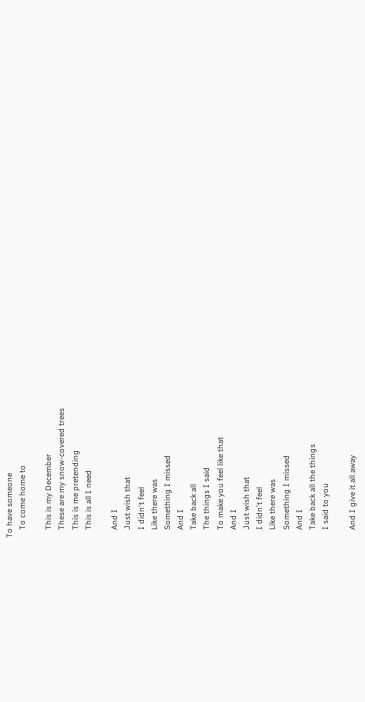To have someone
    To come home to

    This is my December
    These are my snow-covered trees
    This is me pretending
    This is all I need

    And I
    Just wish that
    I didn't feel
    Like there was
    Something I missed
    And I
    Take back all
    The things I said
    To make you feel like that
    And I
    Just wish that
    I didn't feel
    Like there was
    Something I missed
    And I
    Take back all the things
    I said to you

    And I give it all away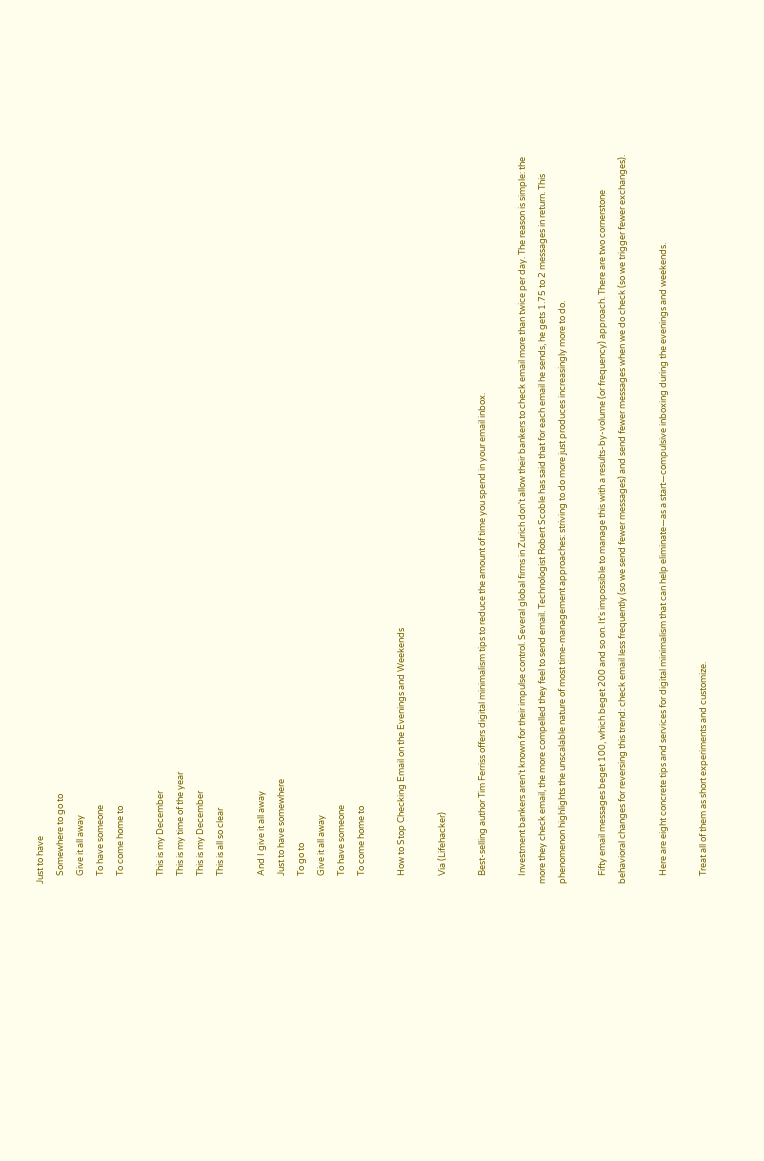Just to have
    Somewhere to go to
    Give it all away
    To have someone
    To come home to

    This is my December
    This is my time of the year
    This is my December
    This is all so clear

    And I give it all away
    Just to have somewhere
    To go to
    Give it all away
    To have someone
    To come home to

    How to Stop Checking Email on the Evenings and Weekends

    Via (Lifehacker)

    Best-selling author Tim Ferriss offers digital minimalism tips to reduce the amount of time you spend in your email inbox.

    Investment bankers aren't known for their impulse control. Several global firms in Zurich don't allow their bankers to check email more than twice per day. The reason is simple: the more they check email, the more compelled they feel to send email. Technologist Robert Scoble has said that for each email he sends, he gets 1.75 to 2 messages in return. This phenomenon highlights the unscalable nature of most time-management approaches: striving to do more just produces increasingly more to do.

    Fifty email messages beget 100, which beget 200 and so on. It's impossible to manage this with a results-by-volume (or frequency) approach. There are two cornerstone behavioral changes for reversing this trend: check email less frequently (so we send fewer messages) and send fewer messages when we do check (so we trigger fewer exchanges).

    Here are eight concrete tips and services for digital minimalism that can help eliminate—as a start—compulsive inboxing during the evenings and weekends.

    Treat all of them as short experiments and customize.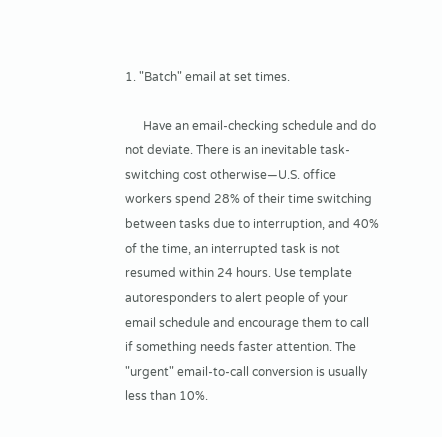1. "Batch" email at set times.

      Have an email-checking schedule and do not deviate. There is an inevitable task-switching cost otherwise—U.S. office workers spend 28% of their time switching between tasks due to interruption, and 40% of the time, an interrupted task is not resumed within 24 hours. Use template autoresponders to alert people of your email schedule and encourage them to call if something needs faster attention. The "urgent" email-to-call conversion is usually less than 10%.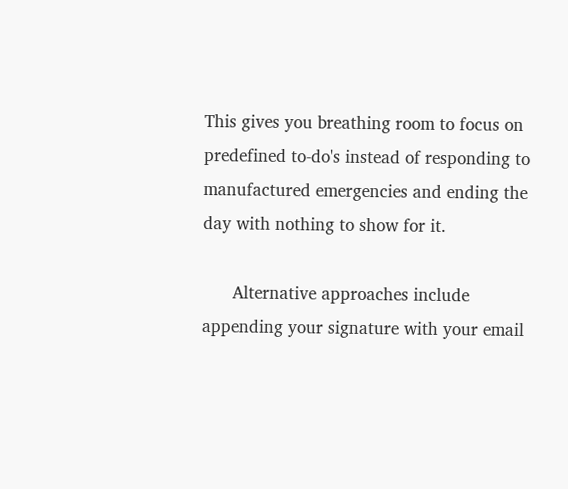This gives you breathing room to focus on predefined to-do's instead of responding to manufactured emergencies and ending the day with nothing to show for it.

      Alternative approaches include appending your signature with your email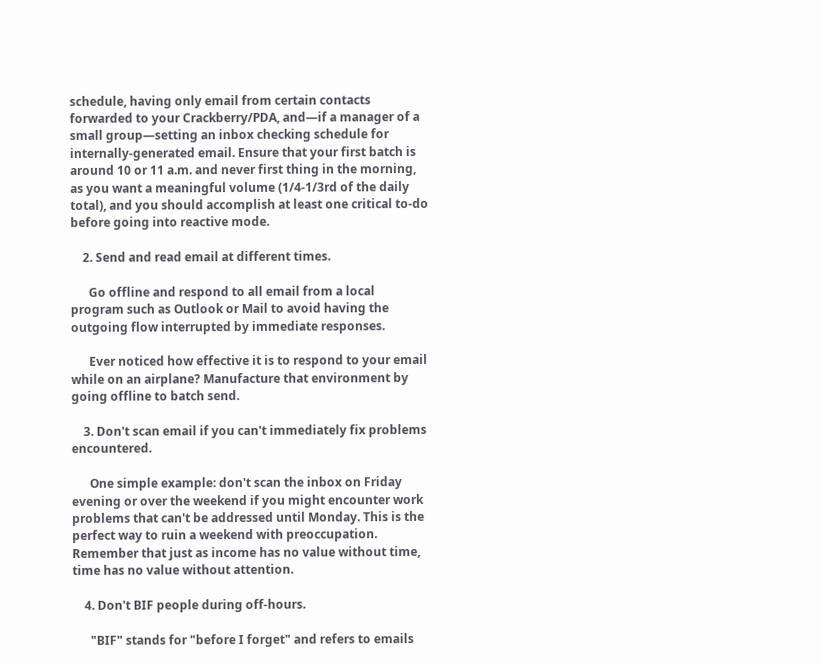schedule, having only email from certain contacts forwarded to your Crackberry/PDA, and—if a manager of a small group—setting an inbox checking schedule for internally-generated email. Ensure that your first batch is around 10 or 11 a.m. and never first thing in the morning, as you want a meaningful volume (1/4-1/3rd of the daily total), and you should accomplish at least one critical to-do before going into reactive mode.

    2. Send and read email at different times.

      Go offline and respond to all email from a local program such as Outlook or Mail to avoid having the outgoing flow interrupted by immediate responses.

      Ever noticed how effective it is to respond to your email while on an airplane? Manufacture that environment by going offline to batch send.

    3. Don't scan email if you can't immediately fix problems encountered.

      One simple example: don't scan the inbox on Friday evening or over the weekend if you might encounter work problems that can't be addressed until Monday. This is the perfect way to ruin a weekend with preoccupation. Remember that just as income has no value without time, time has no value without attention.

    4. Don't BIF people during off-hours.

      "BIF" stands for "before I forget" and refers to emails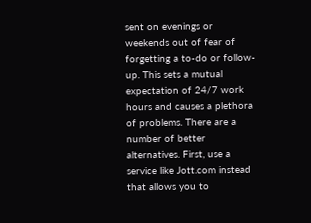sent on evenings or weekends out of fear of forgetting a to-do or follow-up. This sets a mutual expectation of 24/7 work hours and causes a plethora of problems. There are a number of better alternatives. First, use a service like Jott.com instead that allows you to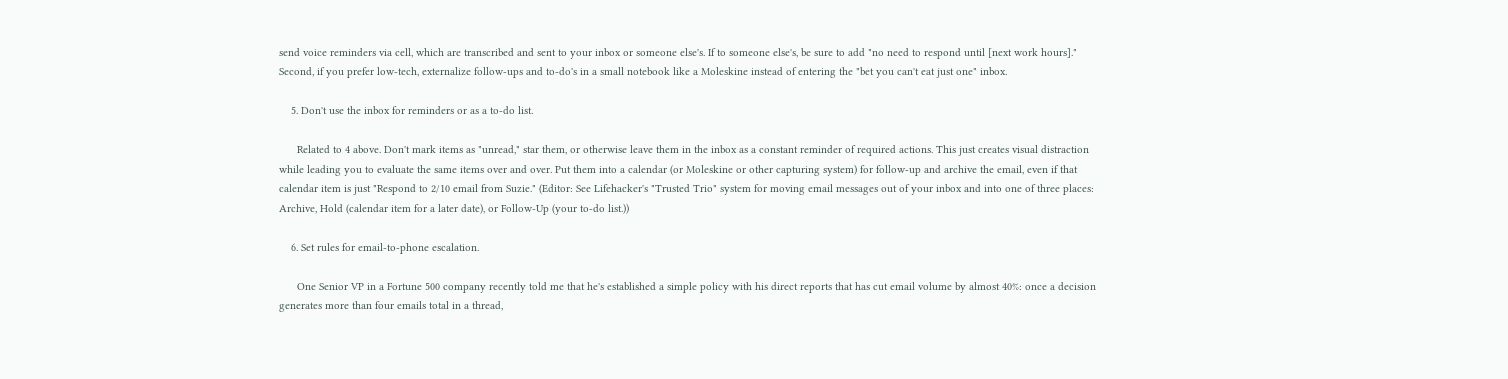send voice reminders via cell, which are transcribed and sent to your inbox or someone else's. If to someone else's, be sure to add "no need to respond until [next work hours]." Second, if you prefer low-tech, externalize follow-ups and to-do's in a small notebook like a Moleskine instead of entering the "bet you can't eat just one" inbox.

    5. Don't use the inbox for reminders or as a to-do list.

      Related to 4 above. Don't mark items as "unread," star them, or otherwise leave them in the inbox as a constant reminder of required actions. This just creates visual distraction while leading you to evaluate the same items over and over. Put them into a calendar (or Moleskine or other capturing system) for follow-up and archive the email, even if that calendar item is just "Respond to 2/10 email from Suzie." (Editor: See Lifehacker's "Trusted Trio" system for moving email messages out of your inbox and into one of three places: Archive, Hold (calendar item for a later date), or Follow-Up (your to-do list.))

    6. Set rules for email-to-phone escalation.

      One Senior VP in a Fortune 500 company recently told me that he's established a simple policy with his direct reports that has cut email volume by almost 40%: once a decision generates more than four emails total in a thread,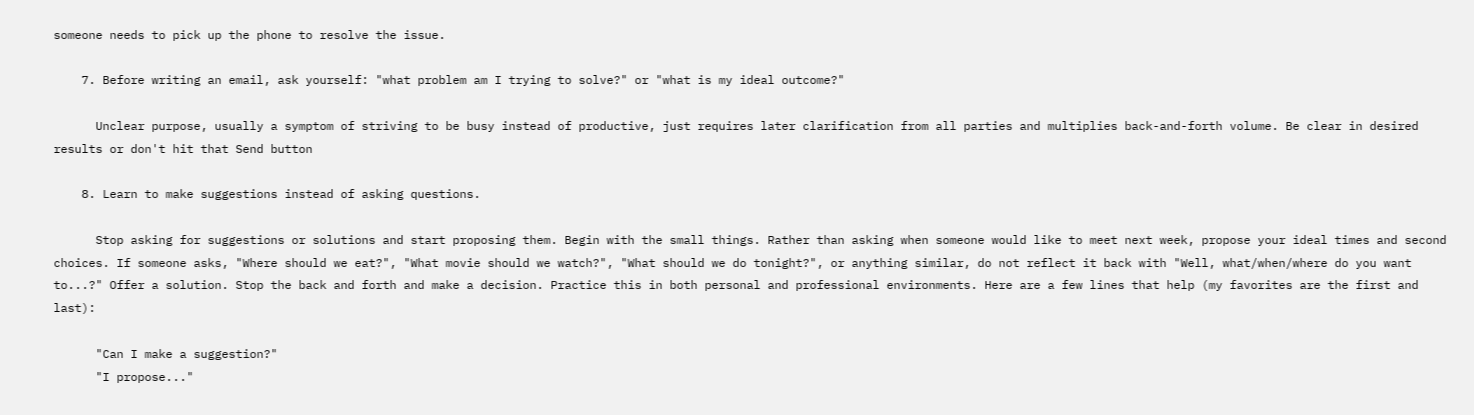someone needs to pick up the phone to resolve the issue.

    7. Before writing an email, ask yourself: "what problem am I trying to solve?" or "what is my ideal outcome?"

      Unclear purpose, usually a symptom of striving to be busy instead of productive, just requires later clarification from all parties and multiplies back-and-forth volume. Be clear in desired results or don't hit that Send button

    8. Learn to make suggestions instead of asking questions.

      Stop asking for suggestions or solutions and start proposing them. Begin with the small things. Rather than asking when someone would like to meet next week, propose your ideal times and second choices. If someone asks, "Where should we eat?", "What movie should we watch?", "What should we do tonight?", or anything similar, do not reflect it back with "Well, what/when/where do you want to...?" Offer a solution. Stop the back and forth and make a decision. Practice this in both personal and professional environments. Here are a few lines that help (my favorites are the first and last):

      "Can I make a suggestion?"
      "I propose..."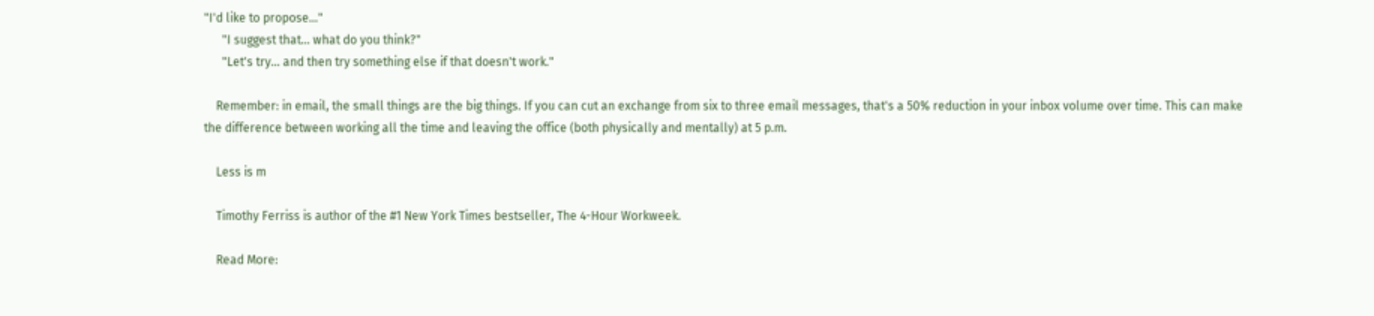"I'd like to propose..."
      "I suggest that... what do you think?"
      "Let's try... and then try something else if that doesn't work."

    Remember: in email, the small things are the big things. If you can cut an exchange from six to three email messages, that's a 50% reduction in your inbox volume over time. This can make the difference between working all the time and leaving the office (both physically and mentally) at 5 p.m.

    Less is m

    Timothy Ferriss is author of the #1 New York Times bestseller, The 4-Hour Workweek.

    Read More: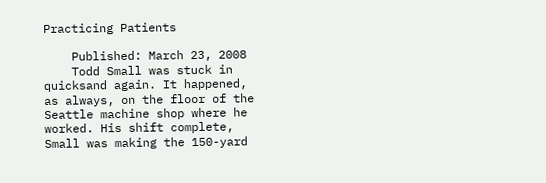Practicing Patients

    Published: March 23, 2008
    Todd Small was stuck in quicksand again. It happened, as always, on the floor of the Seattle machine shop where he worked. His shift complete, Small was making the 150-yard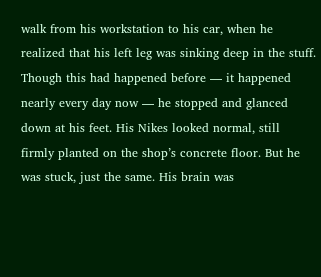walk from his workstation to his car, when he realized that his left leg was sinking deep in the stuff. Though this had happened before — it happened nearly every day now — he stopped and glanced down at his feet. His Nikes looked normal, still firmly planted on the shop’s concrete floor. But he was stuck, just the same. His brain was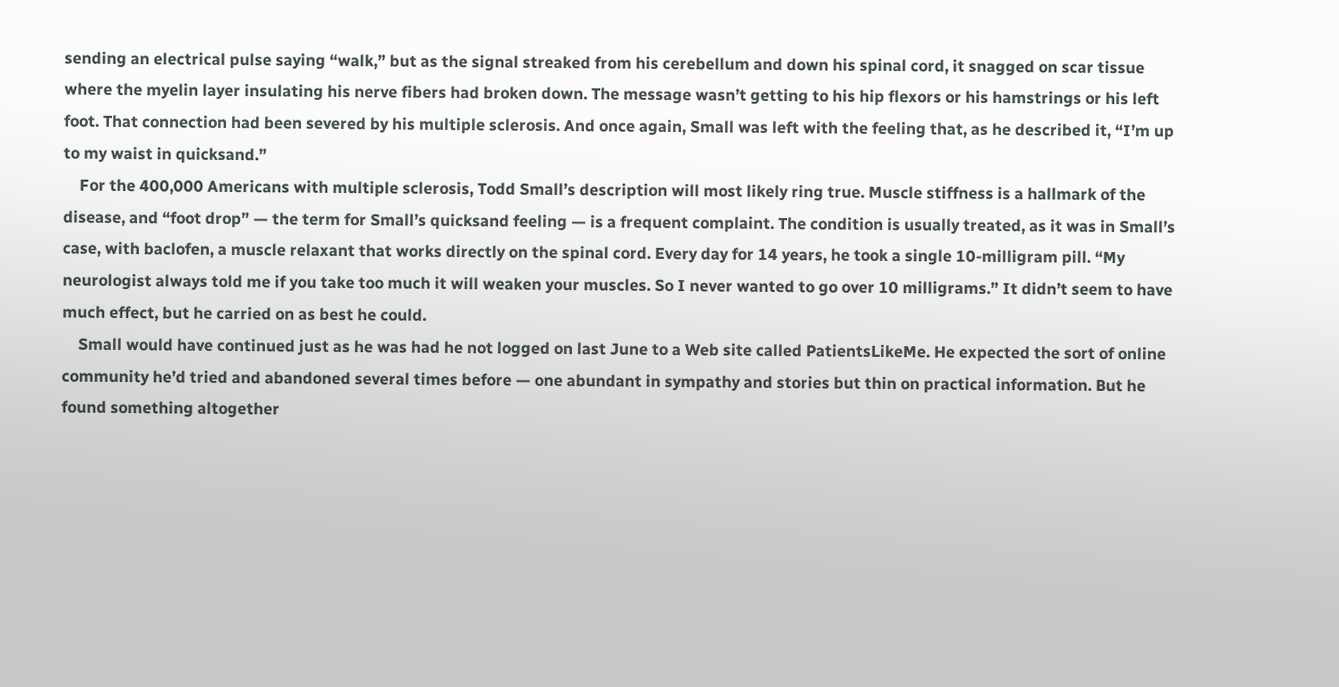sending an electrical pulse saying “walk,” but as the signal streaked from his cerebellum and down his spinal cord, it snagged on scar tissue where the myelin layer insulating his nerve fibers had broken down. The message wasn’t getting to his hip flexors or his hamstrings or his left foot. That connection had been severed by his multiple sclerosis. And once again, Small was left with the feeling that, as he described it, “I’m up to my waist in quicksand.”
    For the 400,000 Americans with multiple sclerosis, Todd Small’s description will most likely ring true. Muscle stiffness is a hallmark of the disease, and “foot drop” — the term for Small’s quicksand feeling — is a frequent complaint. The condition is usually treated, as it was in Small’s case, with baclofen, a muscle relaxant that works directly on the spinal cord. Every day for 14 years, he took a single 10-milligram pill. “My neurologist always told me if you take too much it will weaken your muscles. So I never wanted to go over 10 milligrams.” It didn’t seem to have much effect, but he carried on as best he could.
    Small would have continued just as he was had he not logged on last June to a Web site called PatientsLikeMe. He expected the sort of online community he’d tried and abandoned several times before — one abundant in sympathy and stories but thin on practical information. But he found something altogether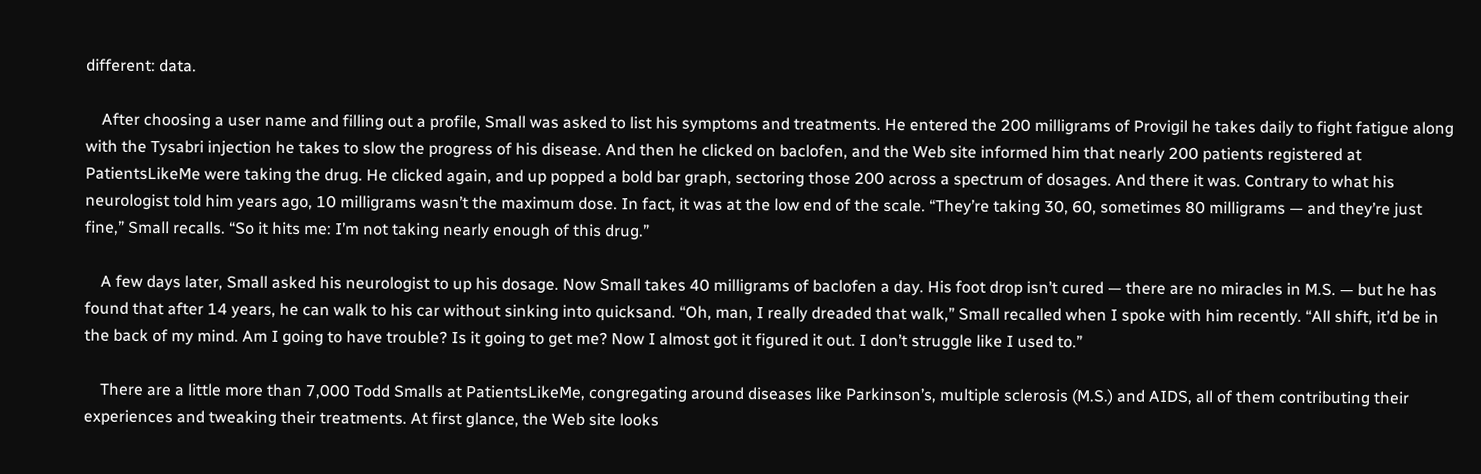different: data.

    After choosing a user name and filling out a profile, Small was asked to list his symptoms and treatments. He entered the 200 milligrams of Provigil he takes daily to fight fatigue along with the Tysabri injection he takes to slow the progress of his disease. And then he clicked on baclofen, and the Web site informed him that nearly 200 patients registered at PatientsLikeMe were taking the drug. He clicked again, and up popped a bold bar graph, sectoring those 200 across a spectrum of dosages. And there it was. Contrary to what his neurologist told him years ago, 10 milligrams wasn’t the maximum dose. In fact, it was at the low end of the scale. “They’re taking 30, 60, sometimes 80 milligrams — and they’re just fine,” Small recalls. “So it hits me: I’m not taking nearly enough of this drug.”

    A few days later, Small asked his neurologist to up his dosage. Now Small takes 40 milligrams of baclofen a day. His foot drop isn’t cured — there are no miracles in M.S. — but he has found that after 14 years, he can walk to his car without sinking into quicksand. “Oh, man, I really dreaded that walk,” Small recalled when I spoke with him recently. “All shift, it’d be in the back of my mind. Am I going to have trouble? Is it going to get me? Now I almost got it figured it out. I don’t struggle like I used to.”

    There are a little more than 7,000 Todd Smalls at PatientsLikeMe, congregating around diseases like Parkinson’s, multiple sclerosis (M.S.) and AIDS, all of them contributing their experiences and tweaking their treatments. At first glance, the Web site looks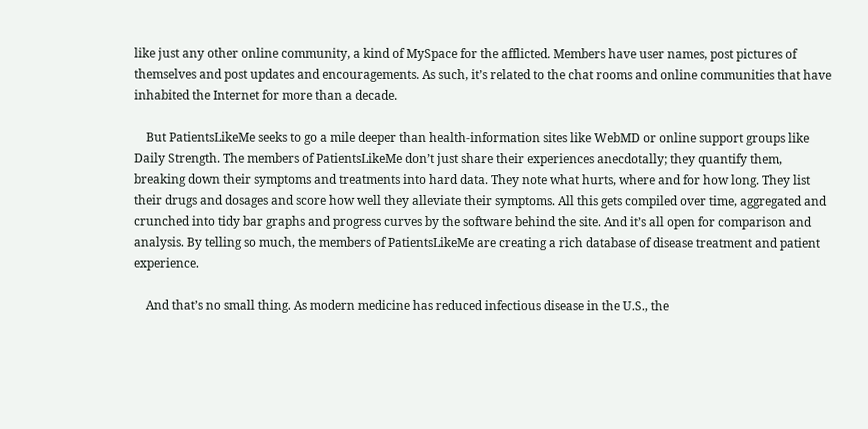like just any other online community, a kind of MySpace for the afflicted. Members have user names, post pictures of themselves and post updates and encouragements. As such, it’s related to the chat rooms and online communities that have inhabited the Internet for more than a decade.

    But PatientsLikeMe seeks to go a mile deeper than health-information sites like WebMD or online support groups like Daily Strength. The members of PatientsLikeMe don’t just share their experiences anecdotally; they quantify them, breaking down their symptoms and treatments into hard data. They note what hurts, where and for how long. They list their drugs and dosages and score how well they alleviate their symptoms. All this gets compiled over time, aggregated and crunched into tidy bar graphs and progress curves by the software behind the site. And it’s all open for comparison and analysis. By telling so much, the members of PatientsLikeMe are creating a rich database of disease treatment and patient experience.

    And that’s no small thing. As modern medicine has reduced infectious disease in the U.S., the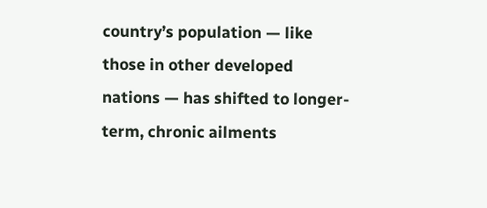country’s population — like those in other developed nations — has shifted to longer-term, chronic ailments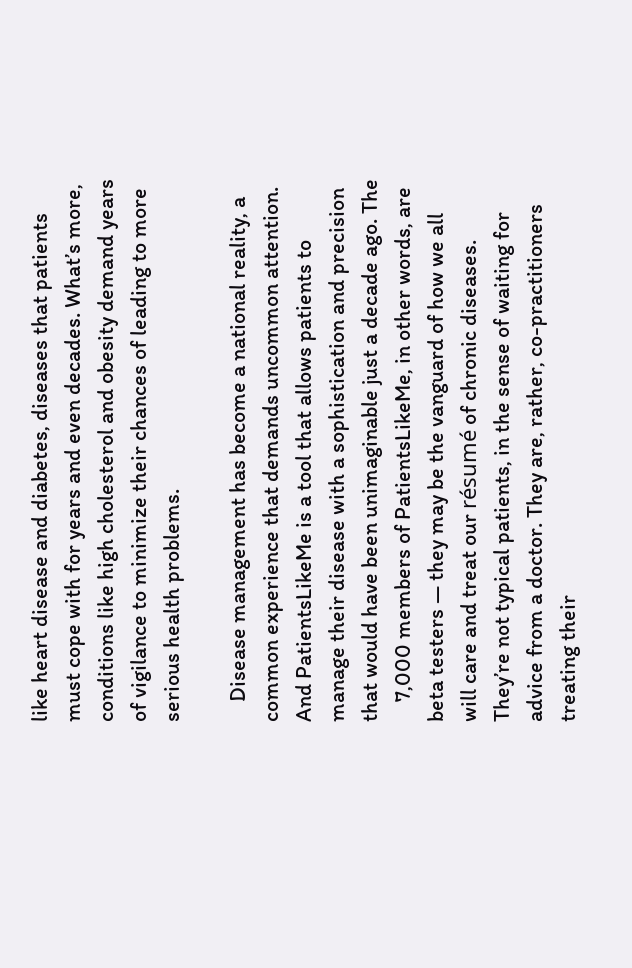like heart disease and diabetes, diseases that patients must cope with for years and even decades. What’s more, conditions like high cholesterol and obesity demand years of vigilance to minimize their chances of leading to more serious health problems.

    Disease management has become a national reality, a common experience that demands uncommon attention. And PatientsLikeMe is a tool that allows patients to manage their disease with a sophistication and precision that would have been unimaginable just a decade ago. The
    7,000 members of PatientsLikeMe, in other words, are beta testers — they may be the vanguard of how we all will care and treat our résumé of chronic diseases. They’re not typical patients, in the sense of waiting for advice from a doctor. They are, rather, co-practitioners treating their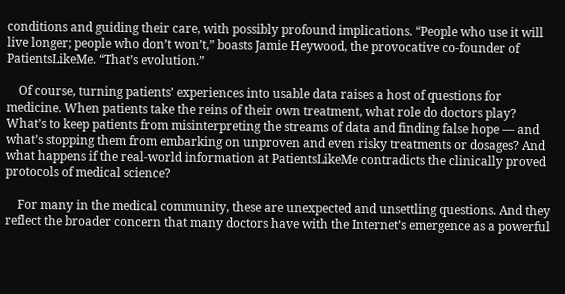conditions and guiding their care, with possibly profound implications. “People who use it will live longer; people who don’t won’t,” boasts Jamie Heywood, the provocative co-founder of PatientsLikeMe. “That’s evolution.”

    Of course, turning patients’ experiences into usable data raises a host of questions for medicine. When patients take the reins of their own treatment, what role do doctors play? What’s to keep patients from misinterpreting the streams of data and finding false hope — and what’s stopping them from embarking on unproven and even risky treatments or dosages? And what happens if the real-world information at PatientsLikeMe contradicts the clinically proved protocols of medical science?

    For many in the medical community, these are unexpected and unsettling questions. And they reflect the broader concern that many doctors have with the Internet’s emergence as a powerful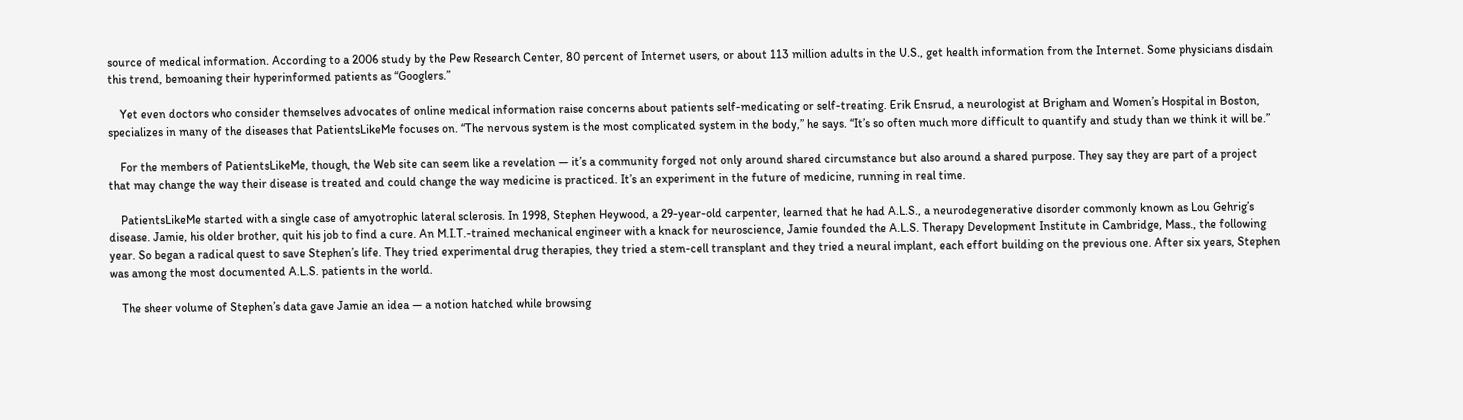source of medical information. According to a 2006 study by the Pew Research Center, 80 percent of Internet users, or about 113 million adults in the U.S., get health information from the Internet. Some physicians disdain this trend, bemoaning their hyperinformed patients as “Googlers.”

    Yet even doctors who consider themselves advocates of online medical information raise concerns about patients self-medicating or self-treating. Erik Ensrud, a neurologist at Brigham and Women’s Hospital in Boston, specializes in many of the diseases that PatientsLikeMe focuses on. “The nervous system is the most complicated system in the body,” he says. “It’s so often much more difficult to quantify and study than we think it will be.”

    For the members of PatientsLikeMe, though, the Web site can seem like a revelation — it’s a community forged not only around shared circumstance but also around a shared purpose. They say they are part of a project that may change the way their disease is treated and could change the way medicine is practiced. It’s an experiment in the future of medicine, running in real time.

    PatientsLikeMe started with a single case of amyotrophic lateral sclerosis. In 1998, Stephen Heywood, a 29-year-old carpenter, learned that he had A.L.S., a neurodegenerative disorder commonly known as Lou Gehrig’s disease. Jamie, his older brother, quit his job to find a cure. An M.I.T.-trained mechanical engineer with a knack for neuroscience, Jamie founded the A.L.S. Therapy Development Institute in Cambridge, Mass., the following year. So began a radical quest to save Stephen’s life. They tried experimental drug therapies, they tried a stem-cell transplant and they tried a neural implant, each effort building on the previous one. After six years, Stephen was among the most documented A.L.S. patients in the world.

    The sheer volume of Stephen’s data gave Jamie an idea — a notion hatched while browsing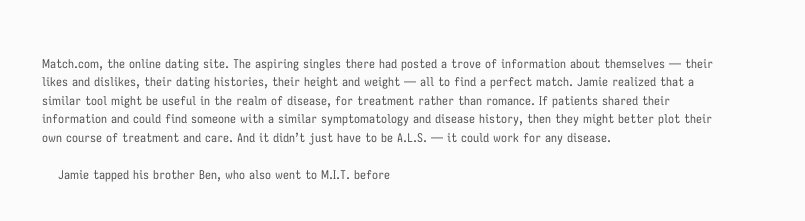Match.com, the online dating site. The aspiring singles there had posted a trove of information about themselves — their likes and dislikes, their dating histories, their height and weight — all to find a perfect match. Jamie realized that a similar tool might be useful in the realm of disease, for treatment rather than romance. If patients shared their information and could find someone with a similar symptomatology and disease history, then they might better plot their own course of treatment and care. And it didn’t just have to be A.L.S. — it could work for any disease.

    Jamie tapped his brother Ben, who also went to M.I.T. before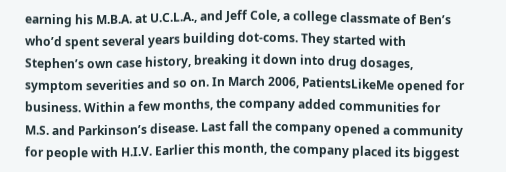earning his M.B.A. at U.C.L.A., and Jeff Cole, a college classmate of Ben’s who’d spent several years building dot-coms. They started with Stephen’s own case history, breaking it down into drug dosages, symptom severities and so on. In March 2006, PatientsLikeMe opened for business. Within a few months, the company added communities for M.S. and Parkinson’s disease. Last fall the company opened a community for people with H.I.V. Earlier this month, the company placed its biggest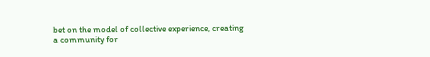bet on the model of collective experience, creating a community for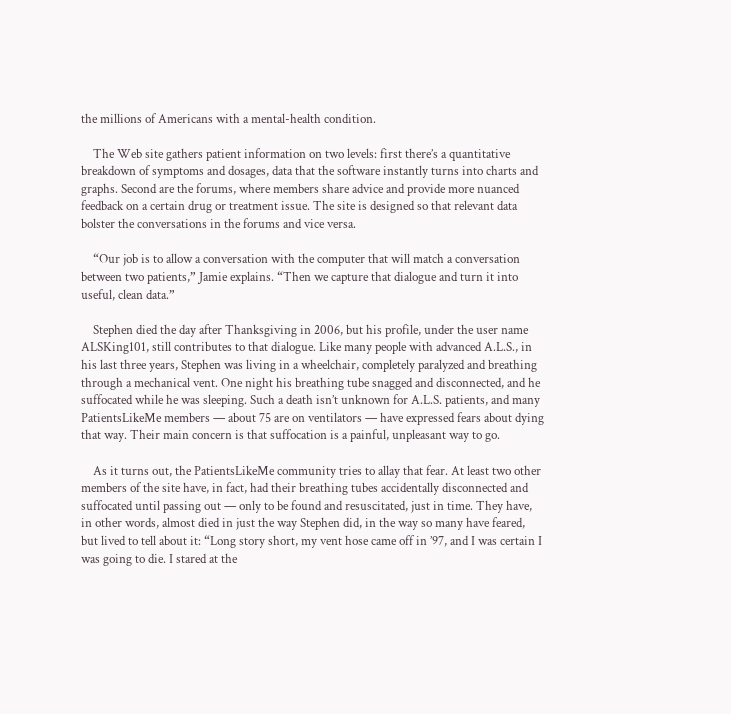the millions of Americans with a mental-health condition.

    The Web site gathers patient information on two levels: first there’s a quantitative breakdown of symptoms and dosages, data that the software instantly turns into charts and graphs. Second are the forums, where members share advice and provide more nuanced feedback on a certain drug or treatment issue. The site is designed so that relevant data bolster the conversations in the forums and vice versa.

    “Our job is to allow a conversation with the computer that will match a conversation between two patients,” Jamie explains. “Then we capture that dialogue and turn it into useful, clean data.”

    Stephen died the day after Thanksgiving in 2006, but his profile, under the user name ALSKing101, still contributes to that dialogue. Like many people with advanced A.L.S., in his last three years, Stephen was living in a wheelchair, completely paralyzed and breathing through a mechanical vent. One night his breathing tube snagged and disconnected, and he suffocated while he was sleeping. Such a death isn’t unknown for A.L.S. patients, and many PatientsLikeMe members — about 75 are on ventilators — have expressed fears about dying that way. Their main concern is that suffocation is a painful, unpleasant way to go.

    As it turns out, the PatientsLikeMe community tries to allay that fear. At least two other members of the site have, in fact, had their breathing tubes accidentally disconnected and suffocated until passing out — only to be found and resuscitated, just in time. They have, in other words, almost died in just the way Stephen did, in the way so many have feared, but lived to tell about it: “Long story short, my vent hose came off in ’97, and I was certain I was going to die. I stared at the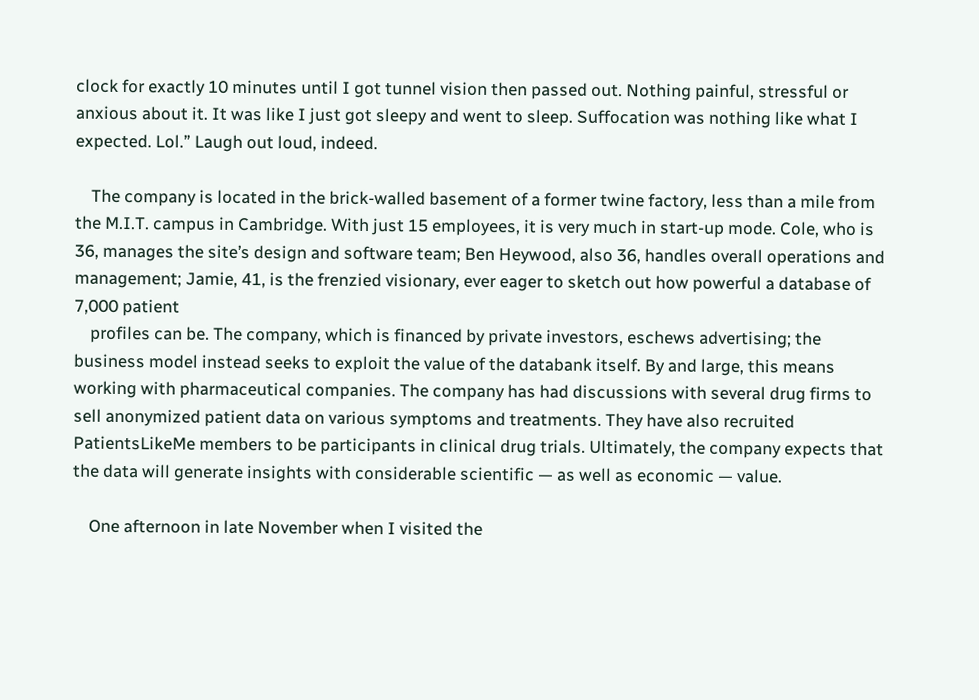clock for exactly 10 minutes until I got tunnel vision then passed out. Nothing painful, stressful or anxious about it. It was like I just got sleepy and went to sleep. Suffocation was nothing like what I expected. Lol.” Laugh out loud, indeed.

    The company is located in the brick-walled basement of a former twine factory, less than a mile from the M.I.T. campus in Cambridge. With just 15 employees, it is very much in start-up mode. Cole, who is 36, manages the site’s design and software team; Ben Heywood, also 36, handles overall operations and management; Jamie, 41, is the frenzied visionary, ever eager to sketch out how powerful a database of 7,000 patient
    profiles can be. The company, which is financed by private investors, eschews advertising; the business model instead seeks to exploit the value of the databank itself. By and large, this means working with pharmaceutical companies. The company has had discussions with several drug firms to sell anonymized patient data on various symptoms and treatments. They have also recruited PatientsLikeMe members to be participants in clinical drug trials. Ultimately, the company expects that the data will generate insights with considerable scientific — as well as economic — value.

    One afternoon in late November when I visited the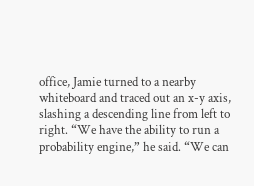office, Jamie turned to a nearby whiteboard and traced out an x-y axis, slashing a descending line from left to right. “We have the ability to run a probability engine,” he said. “We can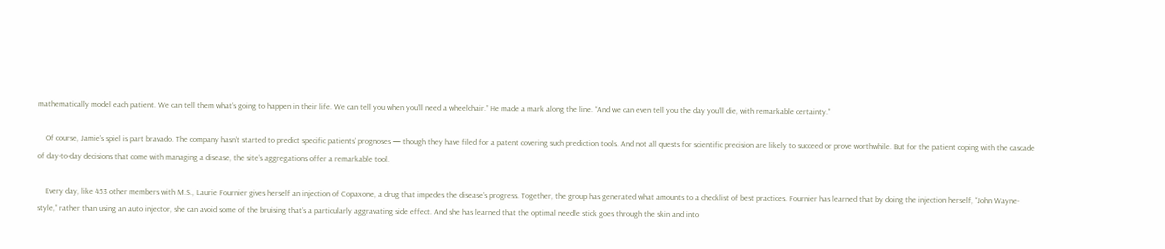mathematically model each patient. We can tell them what’s going to happen in their life. We can tell you when you’ll need a wheelchair.” He made a mark along the line. “And we can even tell you the day you’ll die, with remarkable certainty.”

    Of course, Jamie’s spiel is part bravado. The company hasn’t started to predict specific patients’ prognoses — though they have filed for a patent covering such prediction tools. And not all quests for scientific precision are likely to succeed or prove worthwhile. But for the patient coping with the cascade of day-to-day decisions that come with managing a disease, the site’s aggregations offer a remarkable tool.

    Every day, like 453 other members with M.S., Laurie Fournier gives herself an injection of Copaxone, a drug that impedes the disease’s progress. Together, the group has generated what amounts to a checklist of best practices. Fournier has learned that by doing the injection herself, “John Wayne-style,” rather than using an auto injector, she can avoid some of the bruising that’s a particularly aggravating side effect. And she has learned that the optimal needle stick goes through the skin and into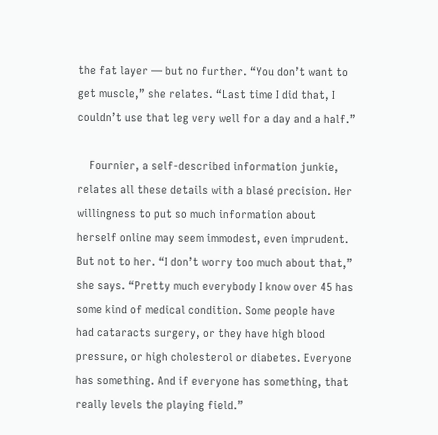the fat layer — but no further. “You don’t want to get muscle,” she relates. “Last time I did that, I couldn’t use that leg very well for a day and a half.”

    Fournier, a self-described information junkie, relates all these details with a blasé precision. Her willingness to put so much information about herself online may seem immodest, even imprudent. But not to her. “I don’t worry too much about that,” she says. “Pretty much everybody I know over 45 has some kind of medical condition. Some people have had cataracts surgery, or they have high blood pressure, or high cholesterol or diabetes. Everyone has something. And if everyone has something, that really levels the playing field.”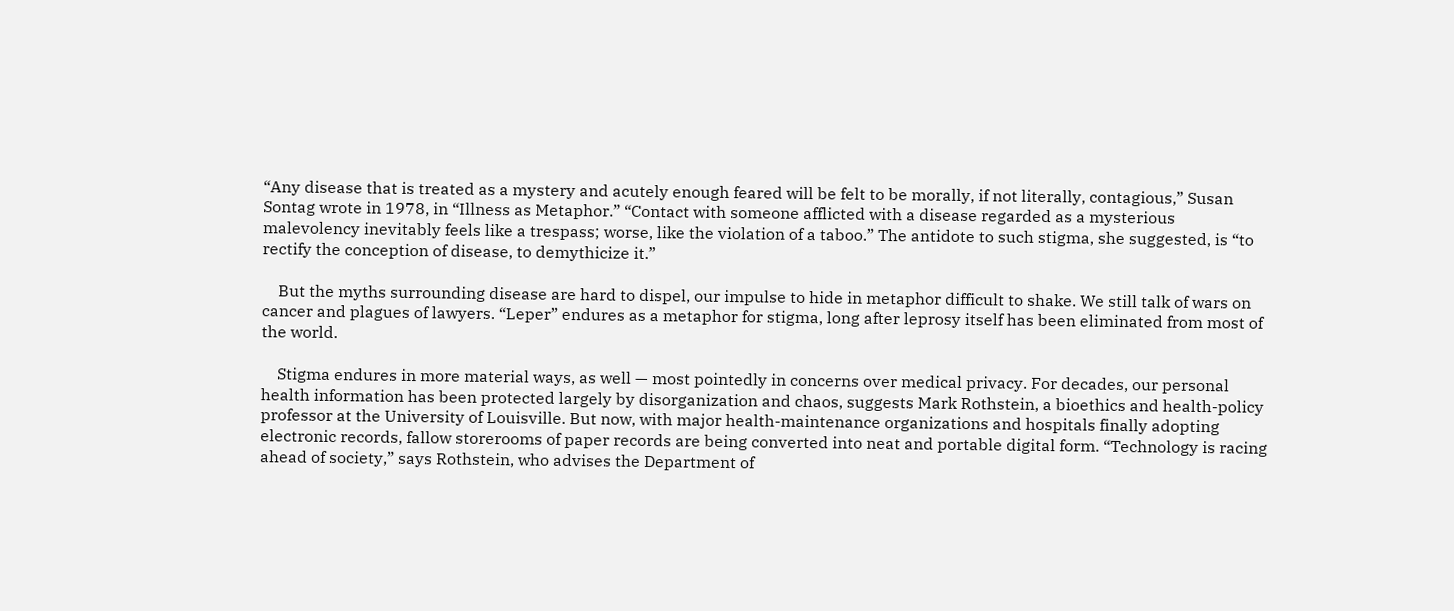“Any disease that is treated as a mystery and acutely enough feared will be felt to be morally, if not literally, contagious,” Susan Sontag wrote in 1978, in “Illness as Metaphor.” “Contact with someone afflicted with a disease regarded as a mysterious malevolency inevitably feels like a trespass; worse, like the violation of a taboo.” The antidote to such stigma, she suggested, is “to rectify the conception of disease, to demythicize it.”

    But the myths surrounding disease are hard to dispel, our impulse to hide in metaphor difficult to shake. We still talk of wars on cancer and plagues of lawyers. “Leper” endures as a metaphor for stigma, long after leprosy itself has been eliminated from most of the world.

    Stigma endures in more material ways, as well — most pointedly in concerns over medical privacy. For decades, our personal health information has been protected largely by disorganization and chaos, suggests Mark Rothstein, a bioethics and health-policy professor at the University of Louisville. But now, with major health-maintenance organizations and hospitals finally adopting electronic records, fallow storerooms of paper records are being converted into neat and portable digital form. “Technology is racing ahead of society,” says Rothstein, who advises the Department of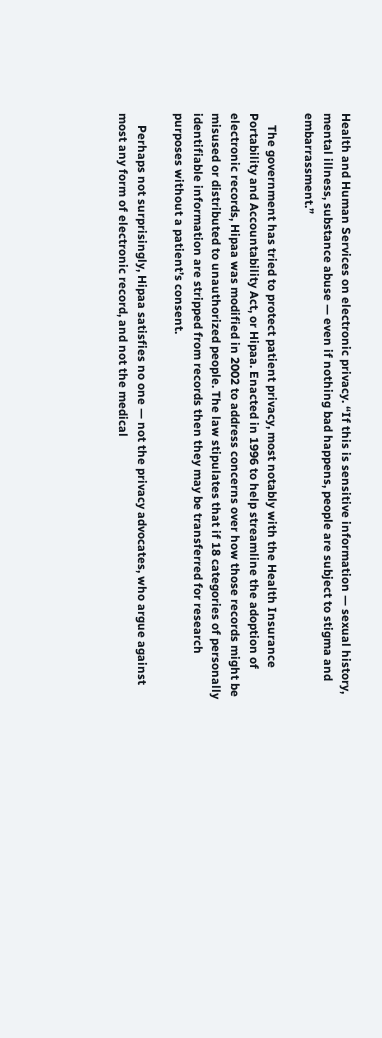Health and Human Services on electronic privacy. “If this is sensitive information — sexual history, mental illness, substance abuse — even if nothing bad happens, people are subject to stigma and embarrassment.”

    The government has tried to protect patient privacy, most notably with the Health Insurance Portability and Accountability Act, or Hipaa. Enacted in 1996 to help streamline the adoption of electronic records, Hipaa was modified in 2002 to address concerns over how those records might be misused or distributed to unauthorized people. The law stipulates that if 18 categories of personally identifiable information are stripped from records then they may be transferred for research purposes without a patient’s consent.

    Perhaps not surprisingly, Hipaa satisfies no one — not the privacy advocates, who argue against most any form of electronic record, and not the medical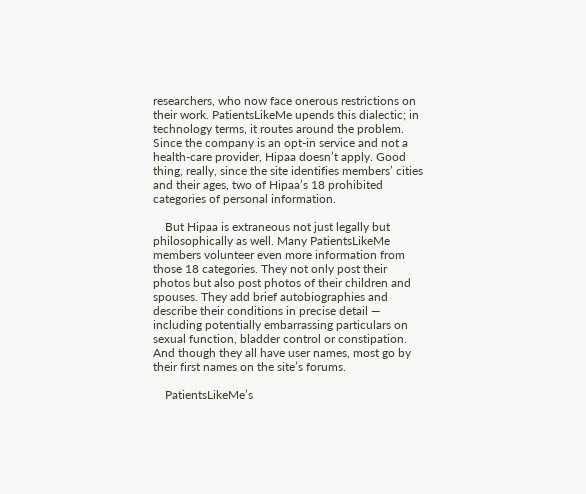researchers, who now face onerous restrictions on their work. PatientsLikeMe upends this dialectic; in technology terms, it routes around the problem. Since the company is an opt-in service and not a health-care provider, Hipaa doesn’t apply. Good thing, really, since the site identifies members’ cities and their ages, two of Hipaa’s 18 prohibited categories of personal information.

    But Hipaa is extraneous not just legally but philosophically as well. Many PatientsLikeMe members volunteer even more information from those 18 categories. They not only post their photos but also post photos of their children and spouses. They add brief autobiographies and describe their conditions in precise detail — including potentially embarrassing particulars on sexual function, bladder control or constipation. And though they all have user names, most go by their first names on the site’s forums.

    PatientsLikeMe’s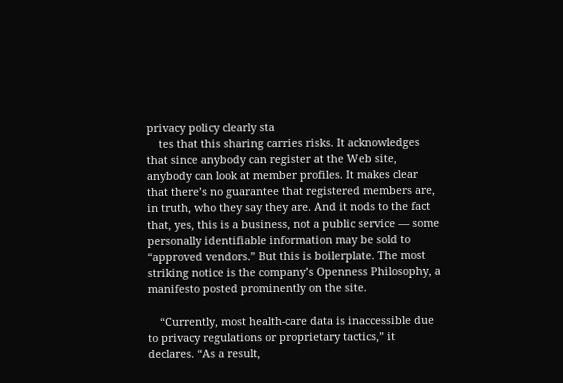privacy policy clearly sta
    tes that this sharing carries risks. It acknowledges that since anybody can register at the Web site, anybody can look at member profiles. It makes clear that there’s no guarantee that registered members are, in truth, who they say they are. And it nods to the fact that, yes, this is a business, not a public service — some personally identifiable information may be sold to “approved vendors.” But this is boilerplate. The most striking notice is the company’s Openness Philosophy, a manifesto posted prominently on the site.

    “Currently, most health-care data is inaccessible due to privacy regulations or proprietary tactics,” it declares. “As a result,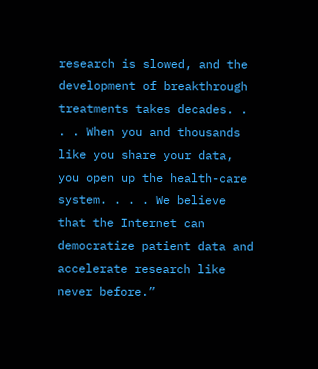research is slowed, and the development of breakthrough treatments takes decades. . . . When you and thousands like you share your data, you open up the health-care system. . . . We believe that the Internet can democratize patient data and accelerate research like never before.”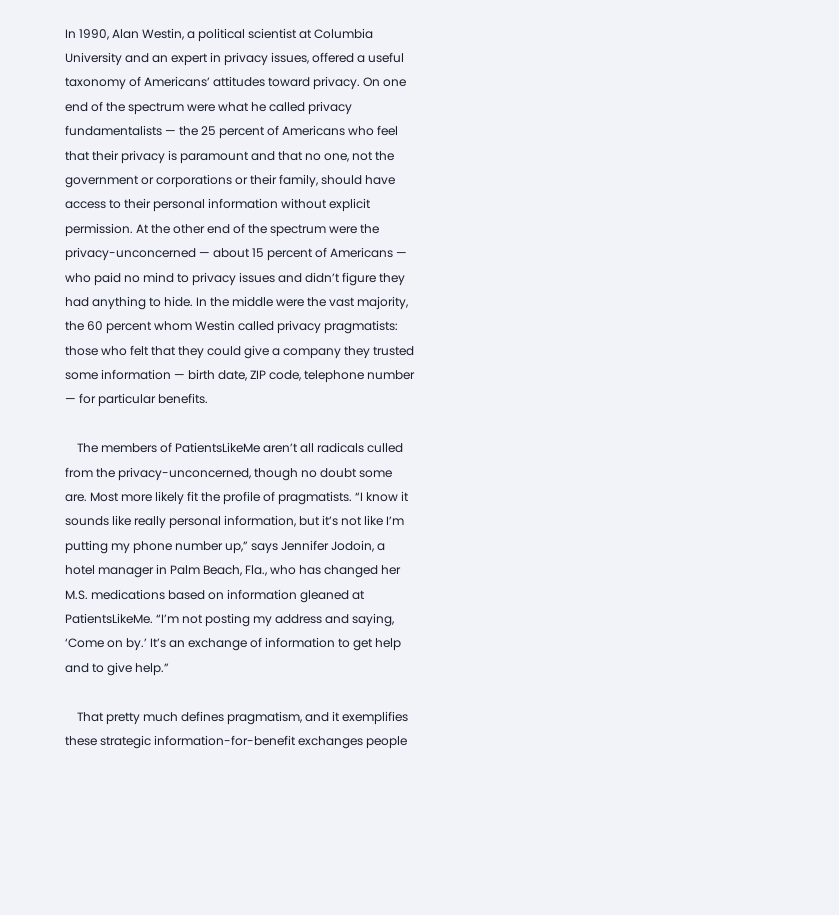In 1990, Alan Westin, a political scientist at Columbia University and an expert in privacy issues, offered a useful taxonomy of Americans’ attitudes toward privacy. On one end of the spectrum were what he called privacy fundamentalists — the 25 percent of Americans who feel that their privacy is paramount and that no one, not the government or corporations or their family, should have access to their personal information without explicit permission. At the other end of the spectrum were the privacy-unconcerned — about 15 percent of Americans — who paid no mind to privacy issues and didn’t figure they had anything to hide. In the middle were the vast majority, the 60 percent whom Westin called privacy pragmatists: those who felt that they could give a company they trusted some information — birth date, ZIP code, telephone number — for particular benefits.

    The members of PatientsLikeMe aren’t all radicals culled from the privacy-unconcerned, though no doubt some are. Most more likely fit the profile of pragmatists. “I know it sounds like really personal information, but it’s not like I’m putting my phone number up,” says Jennifer Jodoin, a hotel manager in Palm Beach, Fla., who has changed her M.S. medications based on information gleaned at PatientsLikeMe. “I’m not posting my address and saying, ‘Come on by.’ It’s an exchange of information to get help and to give help.”

    That pretty much defines pragmatism, and it exemplifies these strategic information-for-benefit exchanges people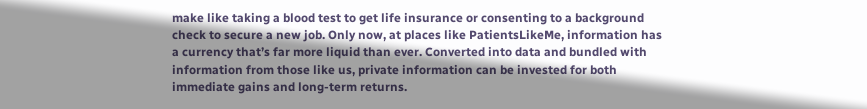make like taking a blood test to get life insurance or consenting to a background check to secure a new job. Only now, at places like PatientsLikeMe, information has a currency that’s far more liquid than ever. Converted into data and bundled with information from those like us, private information can be invested for both immediate gains and long-term returns.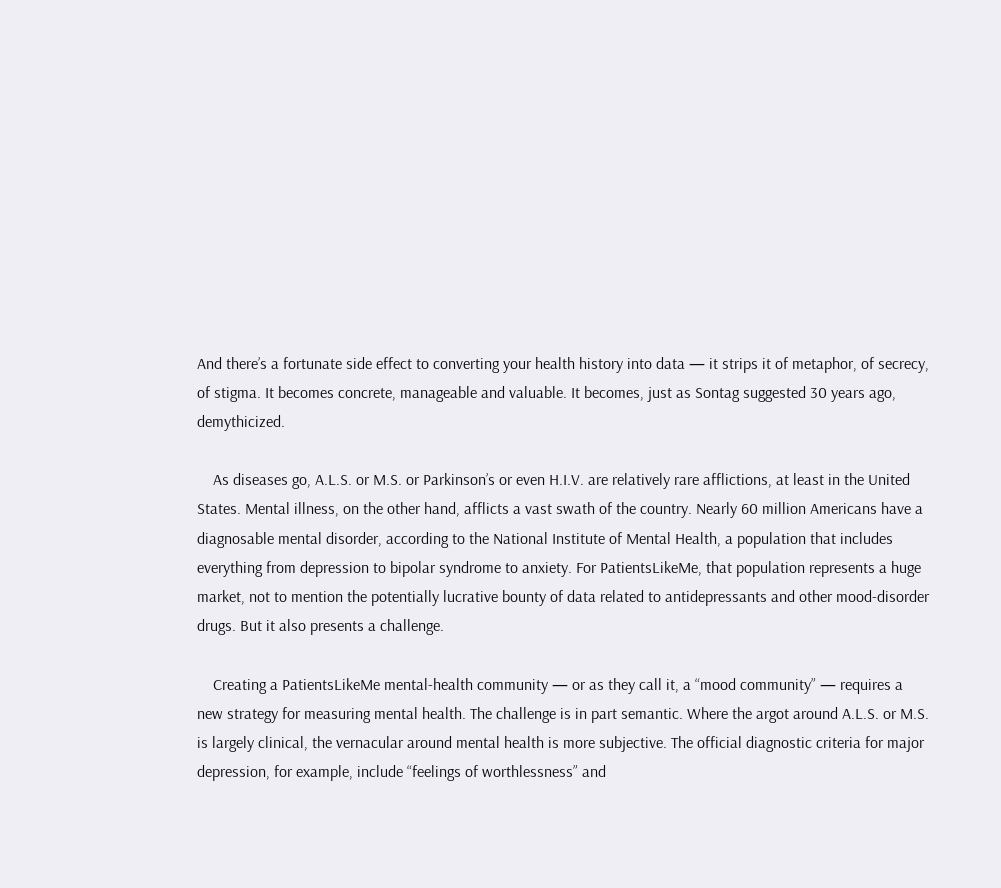And there’s a fortunate side effect to converting your health history into data — it strips it of metaphor, of secrecy, of stigma. It becomes concrete, manageable and valuable. It becomes, just as Sontag suggested 30 years ago, demythicized.

    As diseases go, A.L.S. or M.S. or Parkinson’s or even H.I.V. are relatively rare afflictions, at least in the United States. Mental illness, on the other hand, afflicts a vast swath of the country. Nearly 60 million Americans have a diagnosable mental disorder, according to the National Institute of Mental Health, a population that includes everything from depression to bipolar syndrome to anxiety. For PatientsLikeMe, that population represents a huge market, not to mention the potentially lucrative bounty of data related to antidepressants and other mood-disorder drugs. But it also presents a challenge.

    Creating a PatientsLikeMe mental-health community — or as they call it, a “mood community” — requires a new strategy for measuring mental health. The challenge is in part semantic. Where the argot around A.L.S. or M.S. is largely clinical, the vernacular around mental health is more subjective. The official diagnostic criteria for major depression, for example, include “feelings of worthlessness” and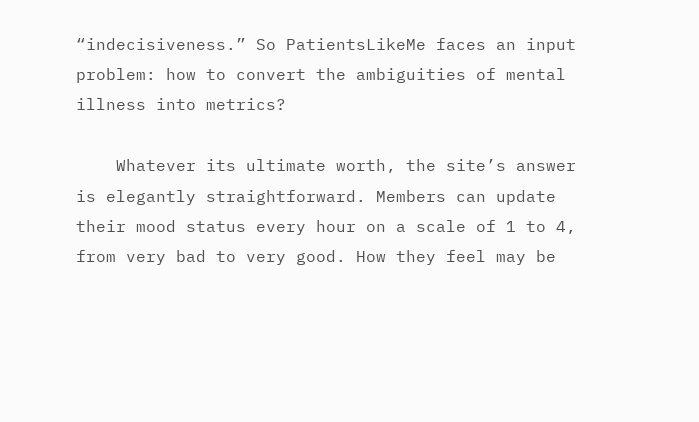“indecisiveness.” So PatientsLikeMe faces an input problem: how to convert the ambiguities of mental illness into metrics?

    Whatever its ultimate worth, the site’s answer is elegantly straightforward. Members can update their mood status every hour on a scale of 1 to 4, from very bad to very good. How they feel may be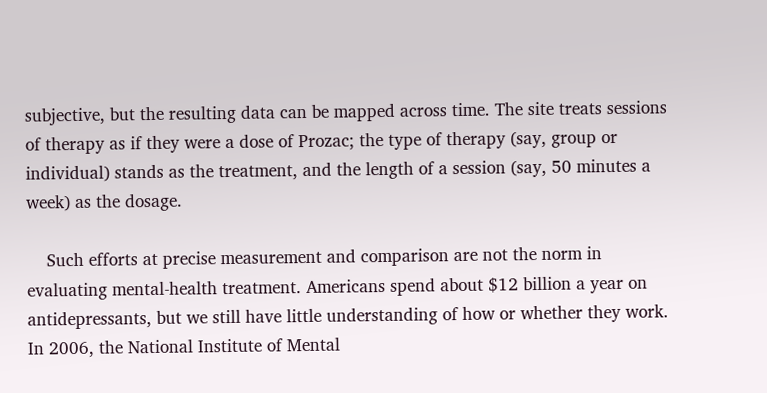subjective, but the resulting data can be mapped across time. The site treats sessions of therapy as if they were a dose of Prozac; the type of therapy (say, group or individual) stands as the treatment, and the length of a session (say, 50 minutes a week) as the dosage.

    Such efforts at precise measurement and comparison are not the norm in evaluating mental-health treatment. Americans spend about $12 billion a year on antidepressants, but we still have little understanding of how or whether they work. In 2006, the National Institute of Mental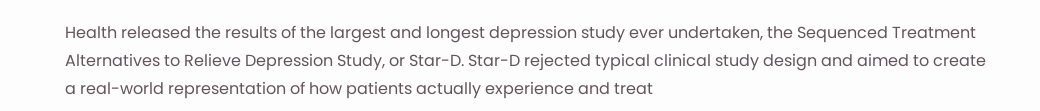Health released the results of the largest and longest depression study ever undertaken, the Sequenced Treatment Alternatives to Relieve Depression Study, or Star-D. Star-D rejected typical clinical study design and aimed to create a real-world representation of how patients actually experience and treat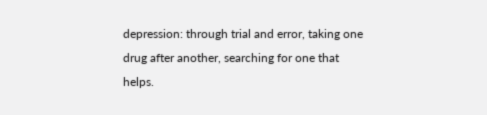depression: through trial and error, taking one drug after another, searching for one that helps.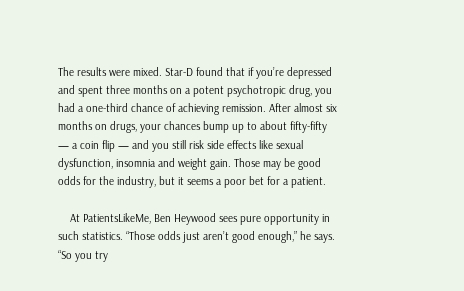The results were mixed. Star-D found that if you’re depressed and spent three months on a potent psychotropic drug, you had a one-third chance of achieving remission. After almost six months on drugs, your chances bump up to about fifty-fifty — a coin flip — and you still risk side effects like sexual dysfunction, insomnia and weight gain. Those may be good odds for the industry, but it seems a poor bet for a patient.

    At PatientsLikeMe, Ben Heywood sees pure opportunity in such statistics. “Those odds just aren’t good enough,” he says. “So you try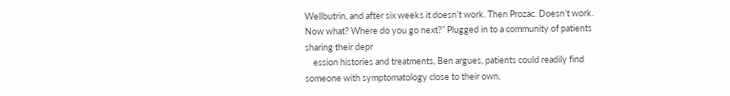Wellbutrin, and after six weeks it doesn’t work. Then Prozac. Doesn’t work. Now what? Where do you go next?” Plugged in to a community of patients sharing their depr
    ession histories and treatments, Ben argues, patients could readily find someone with symptomatology close to their own,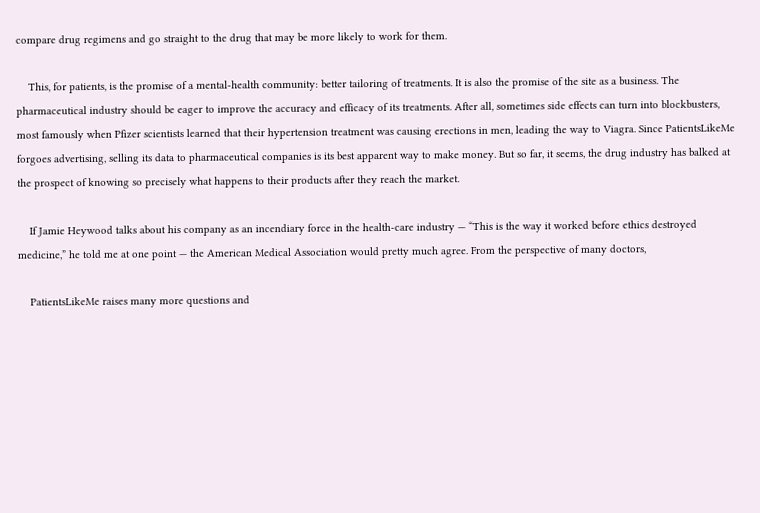compare drug regimens and go straight to the drug that may be more likely to work for them.

    This, for patients, is the promise of a mental-health community: better tailoring of treatments. It is also the promise of the site as a business. The pharmaceutical industry should be eager to improve the accuracy and efficacy of its treatments. After all, sometimes side effects can turn into blockbusters, most famously when Pfizer scientists learned that their hypertension treatment was causing erections in men, leading the way to Viagra. Since PatientsLikeMe forgoes advertising, selling its data to pharmaceutical companies is its best apparent way to make money. But so far, it seems, the drug industry has balked at the prospect of knowing so precisely what happens to their products after they reach the market.

    If Jamie Heywood talks about his company as an incendiary force in the health-care industry — “This is the way it worked before ethics destroyed medicine,” he told me at one point — the American Medical Association would pretty much agree. From the perspective of many doctors,

    PatientsLikeMe raises many more questions and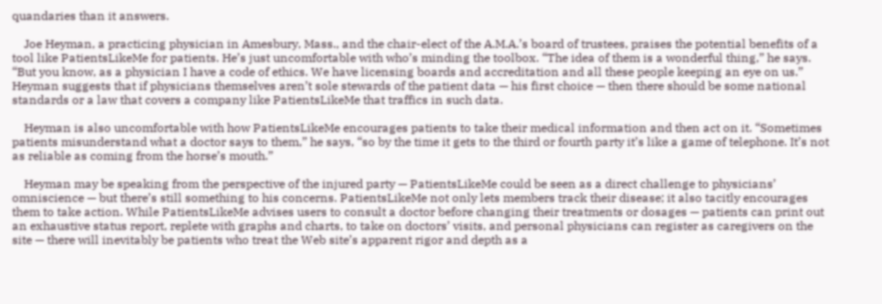quandaries than it answers.

    Joe Heyman, a practicing physician in Amesbury, Mass., and the chair-elect of the A.M.A.’s board of trustees, praises the potential benefits of a tool like PatientsLikeMe for patients. He’s just uncomfortable with who’s minding the toolbox. “The idea of them is a wonderful thing,” he says. “But you know, as a physician I have a code of ethics. We have licensing boards and accreditation and all these people keeping an eye on us.” Heyman suggests that if physicians themselves aren’t sole stewards of the patient data — his first choice — then there should be some national standards or a law that covers a company like PatientsLikeMe that traffics in such data.

    Heyman is also uncomfortable with how PatientsLikeMe encourages patients to take their medical information and then act on it. “Sometimes patients misunderstand what a doctor says to them,” he says, “so by the time it gets to the third or fourth party it’s like a game of telephone. It’s not as reliable as coming from the horse’s mouth.”

    Heyman may be speaking from the perspective of the injured party — PatientsLikeMe could be seen as a direct challenge to physicians’ omniscience — but there’s still something to his concerns. PatientsLikeMe not only lets members track their disease; it also tacitly encourages them to take action. While PatientsLikeMe advises users to consult a doctor before changing their treatments or dosages — patients can print out an exhaustive status report, replete with graphs and charts, to take on doctors’ visits, and personal physicians can register as caregivers on the site — there will inevitably be patients who treat the Web site’s apparent rigor and depth as a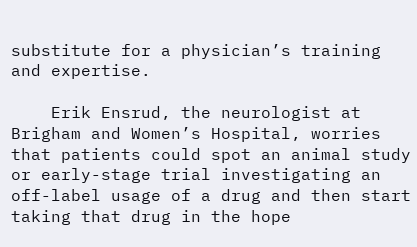substitute for a physician’s training and expertise.

    Erik Ensrud, the neurologist at Brigham and Women’s Hospital, worries that patients could spot an animal study or early-stage trial investigating an off-label usage of a drug and then start taking that drug in the hope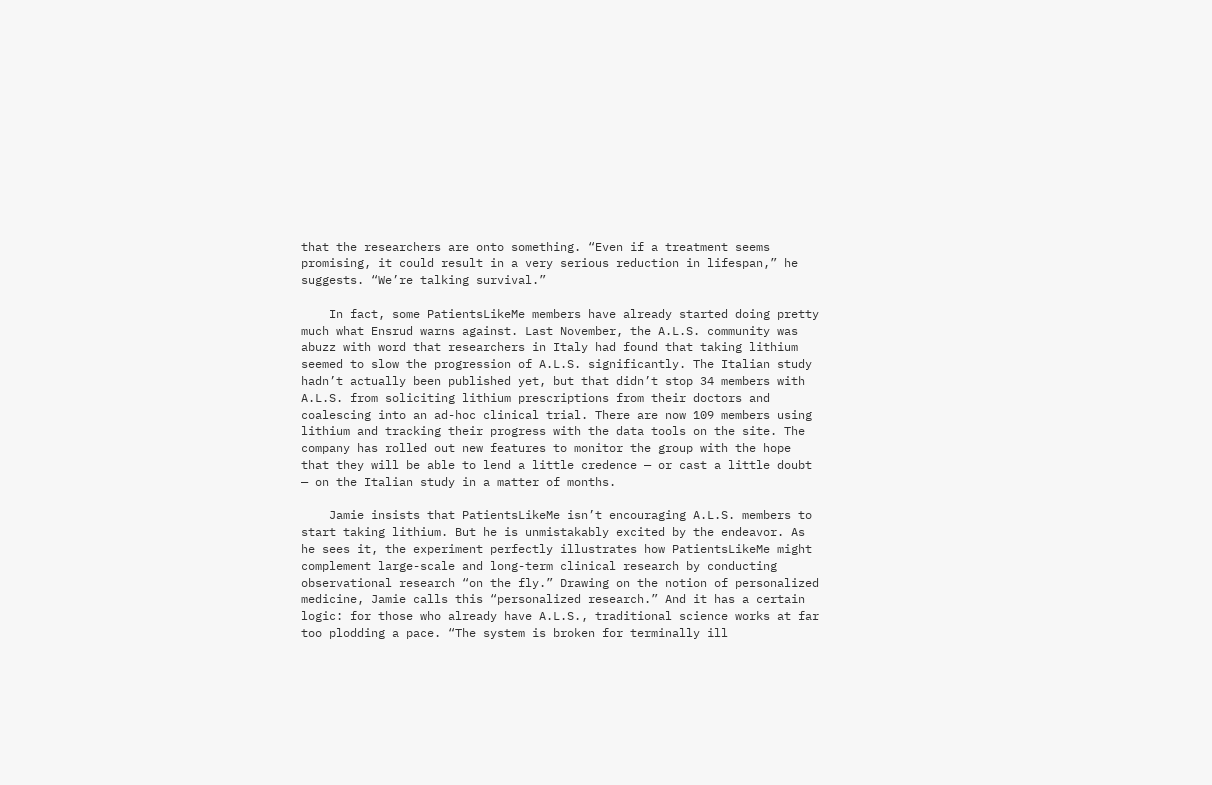that the researchers are onto something. “Even if a treatment seems promising, it could result in a very serious reduction in lifespan,” he suggests. “We’re talking survival.”

    In fact, some PatientsLikeMe members have already started doing pretty much what Ensrud warns against. Last November, the A.L.S. community was abuzz with word that researchers in Italy had found that taking lithium seemed to slow the progression of A.L.S. significantly. The Italian study hadn’t actually been published yet, but that didn’t stop 34 members with A.L.S. from soliciting lithium prescriptions from their doctors and coalescing into an ad-hoc clinical trial. There are now 109 members using lithium and tracking their progress with the data tools on the site. The company has rolled out new features to monitor the group with the hope that they will be able to lend a little credence — or cast a little doubt — on the Italian study in a matter of months.

    Jamie insists that PatientsLikeMe isn’t encouraging A.L.S. members to start taking lithium. But he is unmistakably excited by the endeavor. As he sees it, the experiment perfectly illustrates how PatientsLikeMe might complement large-scale and long-term clinical research by conducting observational research “on the fly.” Drawing on the notion of personalized medicine, Jamie calls this “personalized research.” And it has a certain logic: for those who already have A.L.S., traditional science works at far too plodding a pace. “The system is broken for terminally ill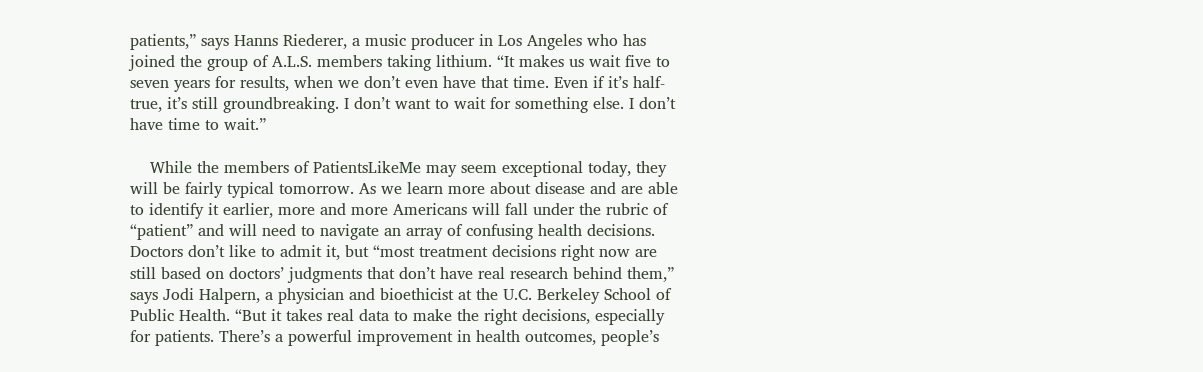patients,” says Hanns Riederer, a music producer in Los Angeles who has joined the group of A.L.S. members taking lithium. “It makes us wait five to seven years for results, when we don’t even have that time. Even if it’s half-true, it’s still groundbreaking. I don’t want to wait for something else. I don’t have time to wait.”

    While the members of PatientsLikeMe may seem exceptional today, they will be fairly typical tomorrow. As we learn more about disease and are able to identify it earlier, more and more Americans will fall under the rubric of “patient” and will need to navigate an array of confusing health decisions. Doctors don’t like to admit it, but “most treatment decisions right now are still based on doctors’ judgments that don’t have real research behind them,” says Jodi Halpern, a physician and bioethicist at the U.C. Berkeley School of Public Health. “But it takes real data to make the right decisions, especially for patients. There’s a powerful improvement in health outcomes, people’s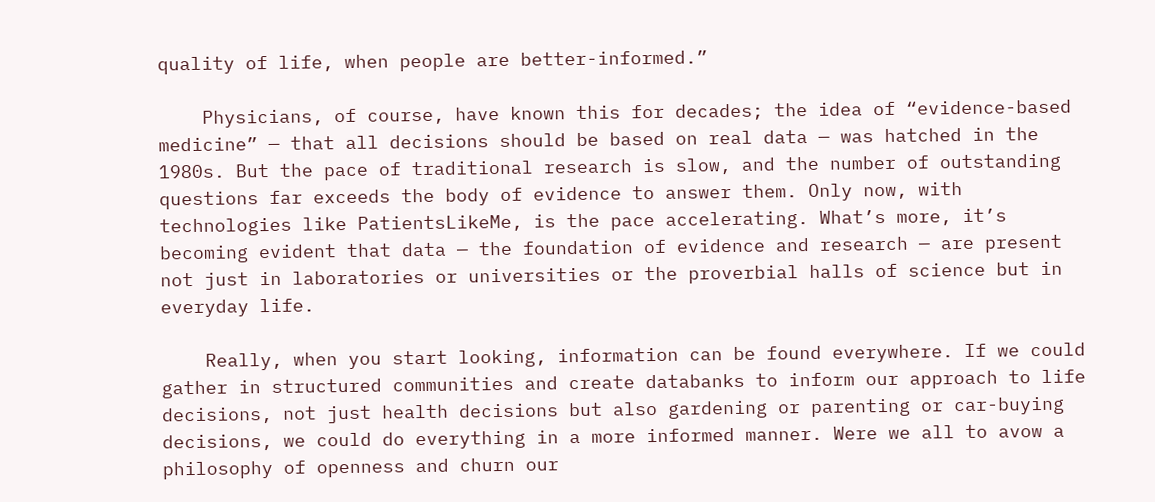quality of life, when people are better-informed.”

    Physicians, of course, have known this for decades; the idea of “evidence-based medicine” — that all decisions should be based on real data — was hatched in the 1980s. But the pace of traditional research is slow, and the number of outstanding questions far exceeds the body of evidence to answer them. Only now, with technologies like PatientsLikeMe, is the pace accelerating. What’s more, it’s becoming evident that data — the foundation of evidence and research — are present not just in laboratories or universities or the proverbial halls of science but in everyday life.

    Really, when you start looking, information can be found everywhere. If we could gather in structured communities and create databanks to inform our approach to life decisions, not just health decisions but also gardening or parenting or car-buying decisions, we could do everything in a more informed manner. Were we all to avow a philosophy of openness and churn our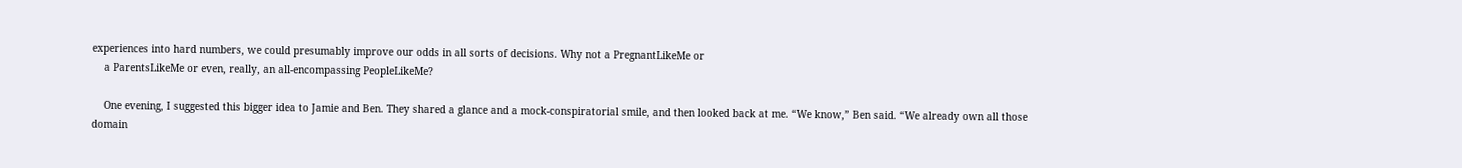experiences into hard numbers, we could presumably improve our odds in all sorts of decisions. Why not a PregnantLikeMe or
    a ParentsLikeMe or even, really, an all-encompassing PeopleLikeMe?

    One evening, I suggested this bigger idea to Jamie and Ben. They shared a glance and a mock-conspiratorial smile, and then looked back at me. “We know,” Ben said. “We already own all those domain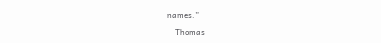names.”

    Thomas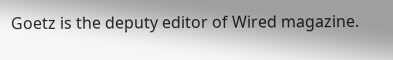Goetz is the deputy editor of Wired magazine.